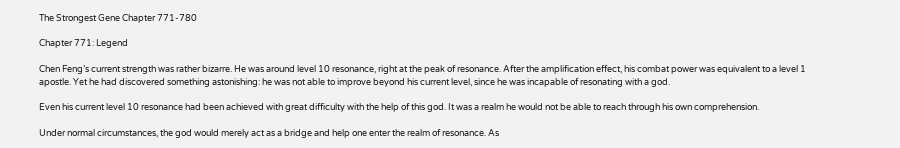The Strongest Gene Chapter 771-780

Chapter 771: Legend

Chen Feng’s current strength was rather bizarre. He was around level 10 resonance, right at the peak of resonance. After the amplification effect, his combat power was equivalent to a level 1 apostle. Yet he had discovered something astonishing: he was not able to improve beyond his current level, since he was incapable of resonating with a god.

Even his current level 10 resonance had been achieved with great difficulty with the help of this god. It was a realm he would not be able to reach through his own comprehension.

Under normal circumstances, the god would merely act as a bridge and help one enter the realm of resonance. As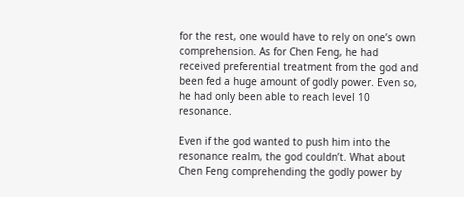for the rest, one would have to rely on one’s own comprehension. As for Chen Feng, he had received preferential treatment from the god and been fed a huge amount of godly power. Even so, he had only been able to reach level 10 resonance.

Even if the god wanted to push him into the resonance realm, the god couldn’t. What about Chen Feng comprehending the godly power by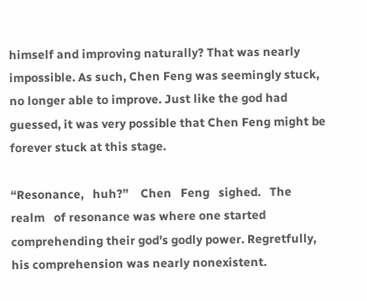himself and improving naturally? That was nearly impossible. As such, Chen Feng was seemingly stuck, no longer able to improve. Just like the god had guessed, it was very possible that Chen Feng might be forever stuck at this stage.

“Resonance,   huh?”    Chen   Feng   sighed.   The   realm   of resonance was where one started comprehending their god’s godly power. Regretfully, his comprehension was nearly nonexistent.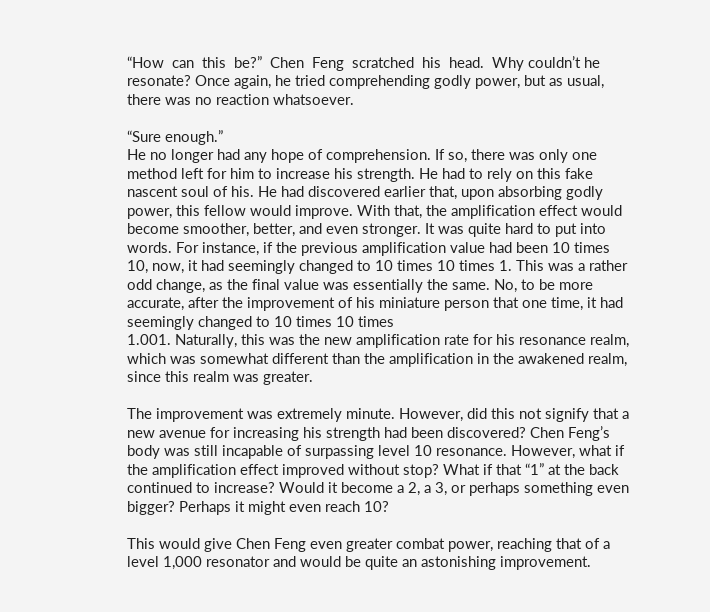“How  can  this  be?”  Chen  Feng  scratched  his  head.  Why couldn’t he resonate? Once again, he tried comprehending godly power, but as usual, there was no reaction whatsoever.

“Sure enough.”
He no longer had any hope of comprehension. If so, there was only one method left for him to increase his strength. He had to rely on this fake nascent soul of his. He had discovered earlier that, upon absorbing godly power, this fellow would improve. With that, the amplification effect would become smoother, better, and even stronger. It was quite hard to put into words. For instance, if the previous amplification value had been 10 times 10, now, it had seemingly changed to 10 times 10 times 1. This was a rather odd change, as the final value was essentially the same. No, to be more accurate, after the improvement of his miniature person that one time, it had seemingly changed to 10 times 10 times
1.001. Naturally, this was the new amplification rate for his resonance realm, which was somewhat different than the amplification in the awakened realm, since this realm was greater.

The improvement was extremely minute. However, did this not signify that a new avenue for increasing his strength had been discovered? Chen Feng’s body was still incapable of surpassing level 10 resonance. However, what if the amplification effect improved without stop? What if that “1” at the back continued to increase? Would it become a 2, a 3, or perhaps something even bigger? Perhaps it might even reach 10?

This would give Chen Feng even greater combat power, reaching that of a level 1,000 resonator and would be quite an astonishing improvement.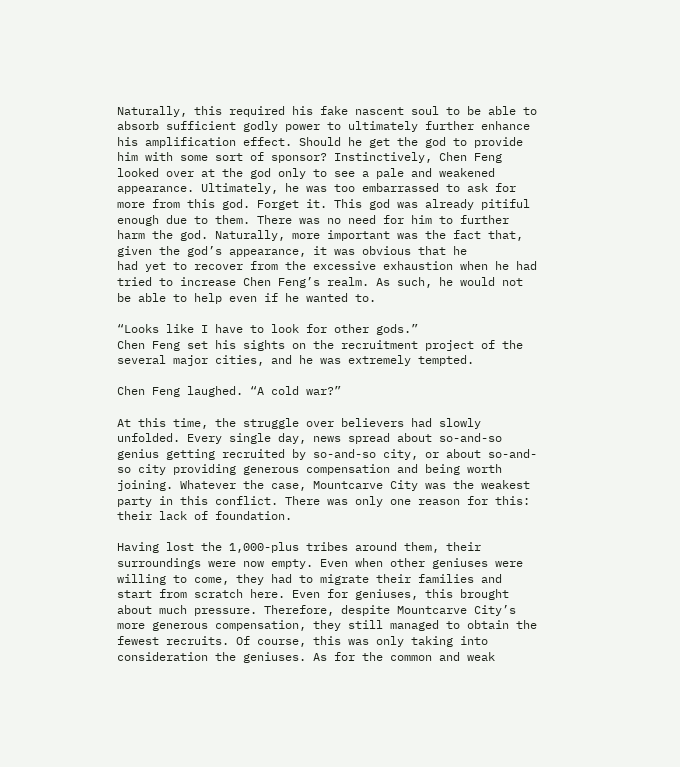Naturally, this required his fake nascent soul to be able to absorb sufficient godly power to ultimately further enhance his amplification effect. Should he get the god to provide him with some sort of sponsor? Instinctively, Chen Feng looked over at the god only to see a pale and weakened appearance. Ultimately, he was too embarrassed to ask for more from this god. Forget it. This god was already pitiful enough due to them. There was no need for him to further harm the god. Naturally, more important was the fact that, given the god’s appearance, it was obvious that he
had yet to recover from the excessive exhaustion when he had
tried to increase Chen Feng’s realm. As such, he would not be able to help even if he wanted to.

“Looks like I have to look for other gods.”
Chen Feng set his sights on the recruitment project of the several major cities, and he was extremely tempted.

Chen Feng laughed. “A cold war?”

At this time, the struggle over believers had slowly unfolded. Every single day, news spread about so-and-so genius getting recruited by so-and-so city, or about so-and-so city providing generous compensation and being worth joining. Whatever the case, Mountcarve City was the weakest party in this conflict. There was only one reason for this: their lack of foundation.

Having lost the 1,000-plus tribes around them, their surroundings were now empty. Even when other geniuses were willing to come, they had to migrate their families and start from scratch here. Even for geniuses, this brought about much pressure. Therefore, despite Mountcarve City’s more generous compensation, they still managed to obtain the fewest recruits. Of course, this was only taking into consideration the geniuses. As for the common and weak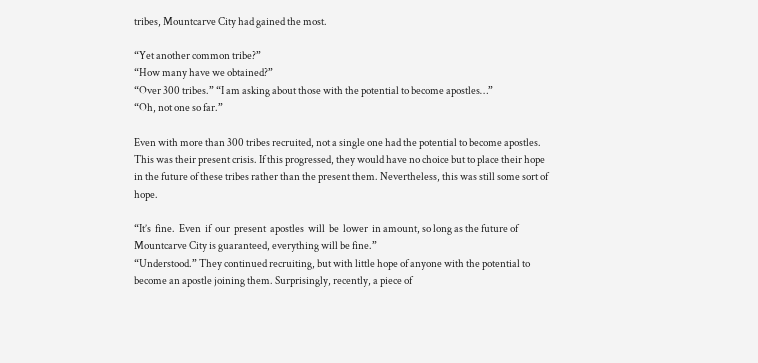tribes, Mountcarve City had gained the most.

“Yet another common tribe?”
“How many have we obtained?”
“Over 300 tribes.” “I am asking about those with the potential to become apostles…”
“Oh, not one so far.”

Even with more than 300 tribes recruited, not a single one had the potential to become apostles. This was their present crisis. If this progressed, they would have no choice but to place their hope in the future of these tribes rather than the present them. Nevertheless, this was still some sort of hope.

“It’s  fine.  Even  if  our  present  apostles  will  be  lower  in amount, so long as the future of Mountcarve City is guaranteed, everything will be fine.”
“Understood.” They continued recruiting, but with little hope of anyone with the potential to become an apostle joining them. Surprisingly, recently, a piece of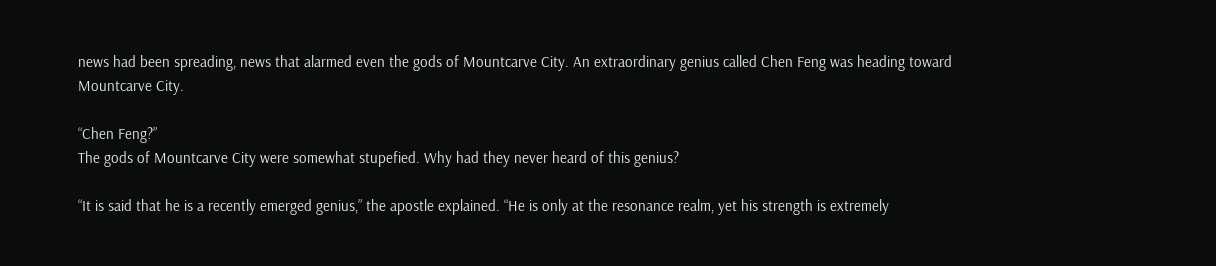news had been spreading, news that alarmed even the gods of Mountcarve City. An extraordinary genius called Chen Feng was heading toward Mountcarve City.

“Chen Feng?”
The gods of Mountcarve City were somewhat stupefied. Why had they never heard of this genius?

“It is said that he is a recently emerged genius,” the apostle explained. “He is only at the resonance realm, yet his strength is extremely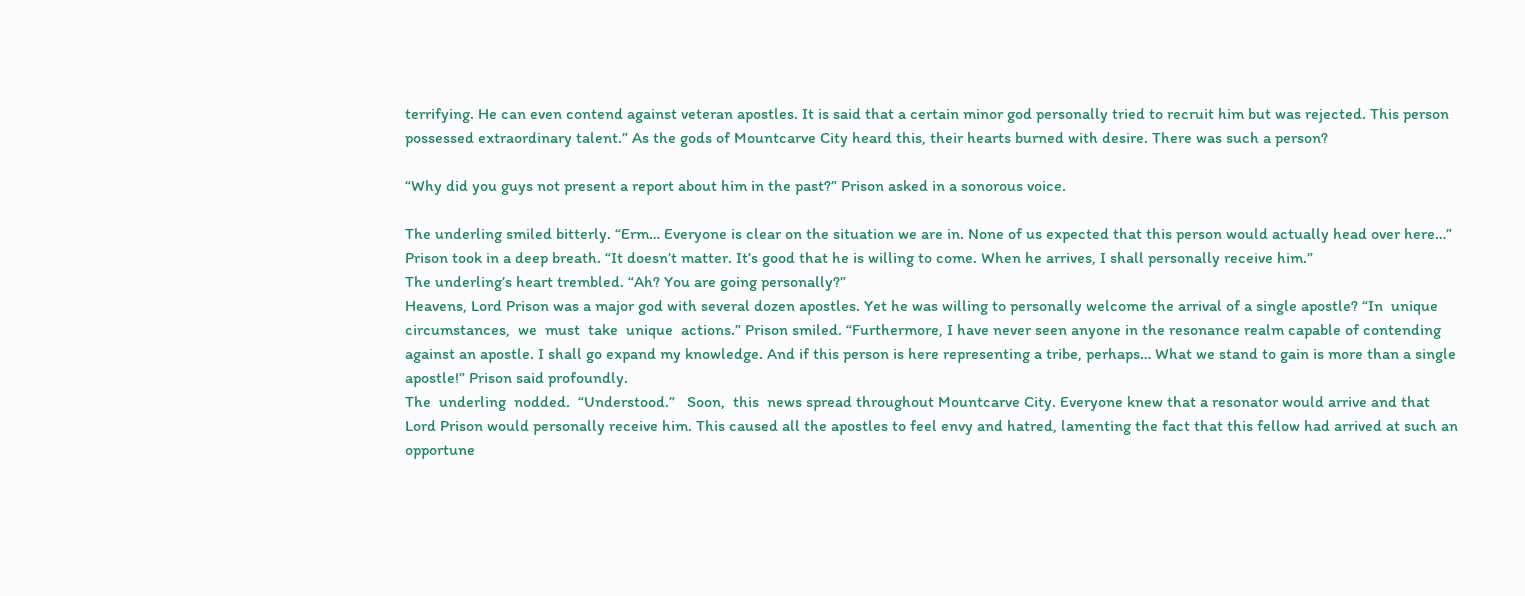terrifying. He can even contend against veteran apostles. It is said that a certain minor god personally tried to recruit him but was rejected. This person possessed extraordinary talent.” As the gods of Mountcarve City heard this, their hearts burned with desire. There was such a person?

“Why did you guys not present a report about him in the past?” Prison asked in a sonorous voice.

The underling smiled bitterly. “Erm… Everyone is clear on the situation we are in. None of us expected that this person would actually head over here…”
Prison took in a deep breath. “It doesn’t matter. It’s good that he is willing to come. When he arrives, I shall personally receive him.”
The underling’s heart trembled. “Ah? You are going personally?”
Heavens, Lord Prison was a major god with several dozen apostles. Yet he was willing to personally welcome the arrival of a single apostle? “In  unique  circumstances,  we  must  take  unique  actions.” Prison smiled. “Furthermore, I have never seen anyone in the resonance realm capable of contending against an apostle. I shall go expand my knowledge. And if this person is here representing a tribe, perhaps… What we stand to gain is more than a single apostle!” Prison said profoundly.
The  underling  nodded.  “Understood.”   Soon,  this  news spread throughout Mountcarve City. Everyone knew that a resonator would arrive and that Lord Prison would personally receive him. This caused all the apostles to feel envy and hatred, lamenting the fact that this fellow had arrived at such an opportune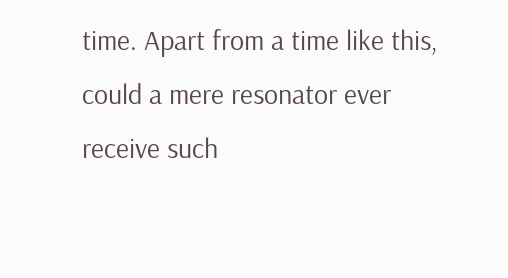time. Apart from a time like this, could a mere resonator ever receive such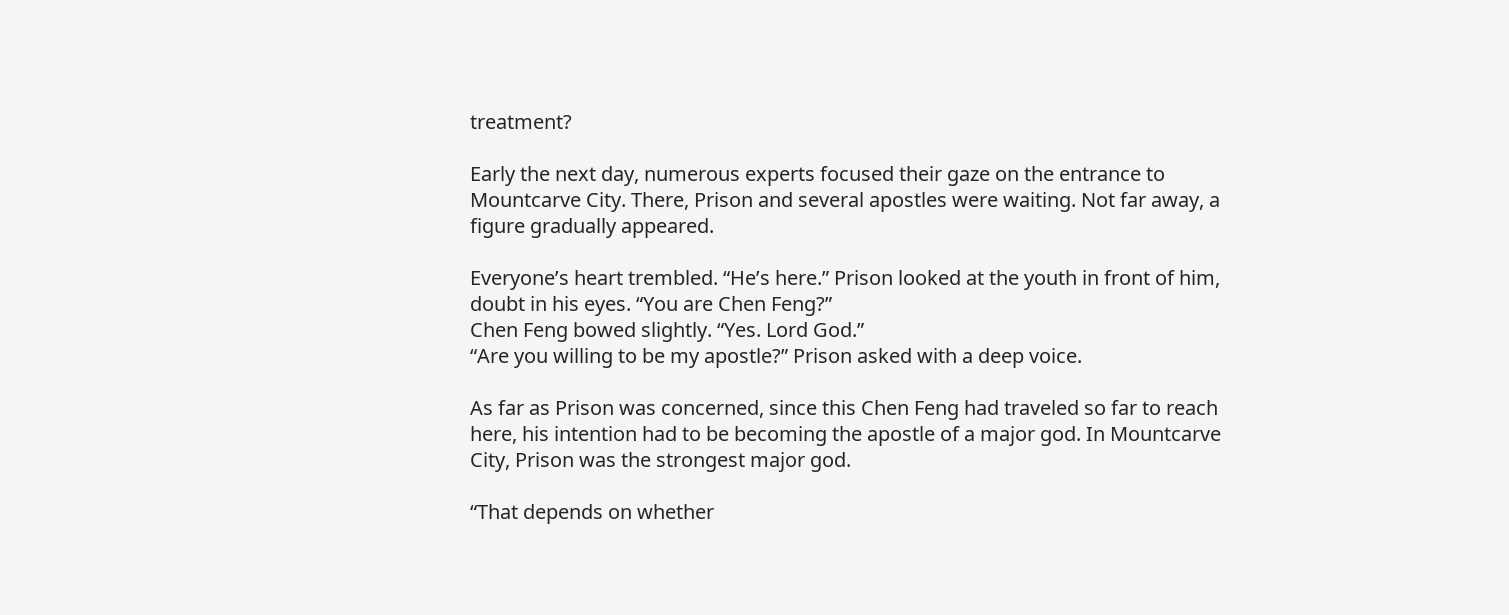treatment?

Early the next day, numerous experts focused their gaze on the entrance to Mountcarve City. There, Prison and several apostles were waiting. Not far away, a figure gradually appeared.

Everyone’s heart trembled. “He’s here.” Prison looked at the youth in front of him, doubt in his eyes. “You are Chen Feng?”
Chen Feng bowed slightly. “Yes. Lord God.”
“Are you willing to be my apostle?” Prison asked with a deep voice.

As far as Prison was concerned, since this Chen Feng had traveled so far to reach here, his intention had to be becoming the apostle of a major god. In Mountcarve City, Prison was the strongest major god.

“That depends on whether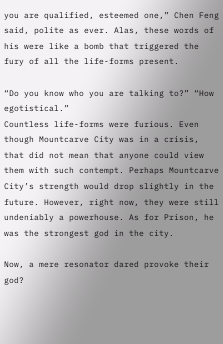you are qualified, esteemed one,” Chen Feng said, polite as ever. Alas, these words of his were like a bomb that triggered the fury of all the life-forms present.

“Do you know who you are talking to?” “How egotistical.”
Countless life-forms were furious. Even though Mountcarve City was in a crisis, that did not mean that anyone could view them with such contempt. Perhaps Mountcarve City’s strength would drop slightly in the future. However, right now, they were still undeniably a powerhouse. As for Prison, he was the strongest god in the city.

Now, a mere resonator dared provoke their god?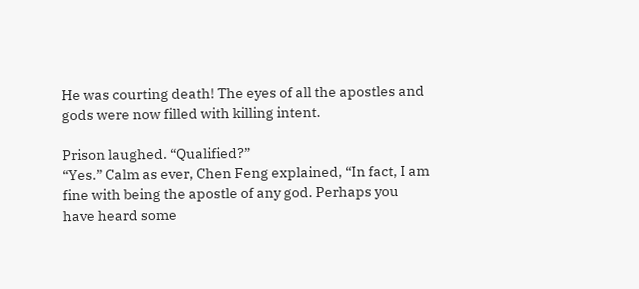He was courting death! The eyes of all the apostles and gods were now filled with killing intent.

Prison laughed. “Qualified?”
“Yes.” Calm as ever, Chen Feng explained, “In fact, I am fine with being the apostle of any god. Perhaps you have heard some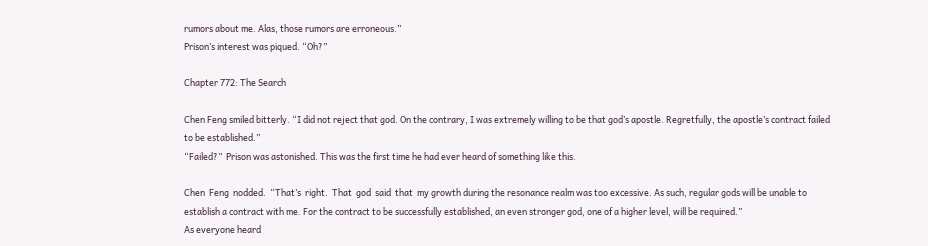rumors about me. Alas, those rumors are erroneous.”
Prison’s interest was piqued. “Oh?”

Chapter 772: The Search

Chen Feng smiled bitterly. “I did not reject that god. On the contrary, I was extremely willing to be that god’s apostle. Regretfully, the apostle’s contract failed to be established.”
“Failed?”  Prison was astonished. This was the first time he had ever heard of something like this.

Chen  Feng  nodded.  “That’s  right.  That  god  said  that  my growth during the resonance realm was too excessive. As such, regular gods will be unable to establish a contract with me. For the contract to be successfully established, an even stronger god, one of a higher level, will be required.”
As everyone heard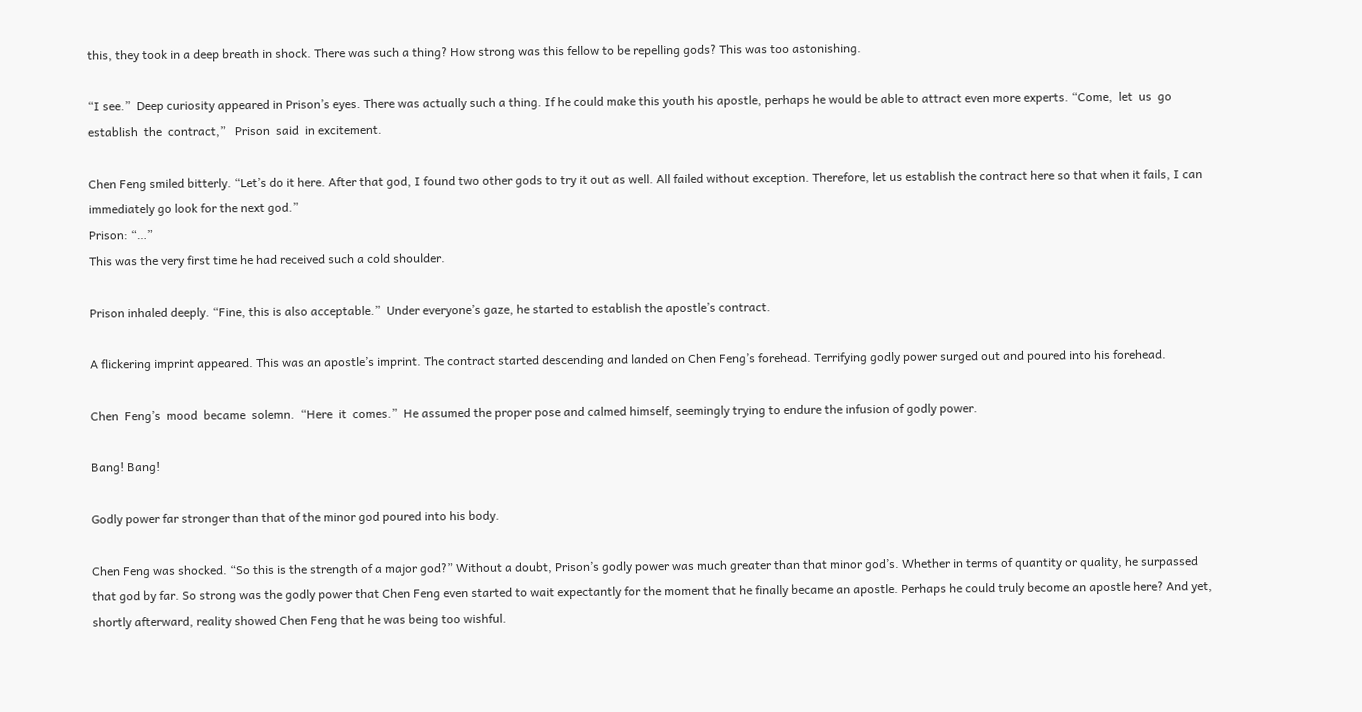this, they took in a deep breath in shock. There was such a thing? How strong was this fellow to be repelling gods? This was too astonishing.

“I see.”  Deep curiosity appeared in Prison’s eyes. There was actually such a thing. If he could make this youth his apostle, perhaps he would be able to attract even more experts. “Come,  let  us  go  establish  the  contract,”   Prison  said  in excitement.

Chen Feng smiled bitterly. “Let’s do it here. After that god, I found two other gods to try it out as well. All failed without exception. Therefore, let us establish the contract here so that when it fails, I can immediately go look for the next god.”
Prison: “…”
This was the very first time he had received such a cold shoulder.

Prison inhaled deeply. “Fine, this is also acceptable.”  Under everyone’s gaze, he started to establish the apostle’s contract.

A flickering imprint appeared. This was an apostle’s imprint. The contract started descending and landed on Chen Feng’s forehead. Terrifying godly power surged out and poured into his forehead.

Chen  Feng’s  mood  became  solemn.  “Here  it  comes.”  He assumed the proper pose and calmed himself, seemingly trying to endure the infusion of godly power.

Bang! Bang!

Godly power far stronger than that of the minor god poured into his body.

Chen Feng was shocked. “So this is the strength of a major god?” Without a doubt, Prison’s godly power was much greater than that minor god’s. Whether in terms of quantity or quality, he surpassed that god by far. So strong was the godly power that Chen Feng even started to wait expectantly for the moment that he finally became an apostle. Perhaps he could truly become an apostle here? And yet, shortly afterward, reality showed Chen Feng that he was being too wishful.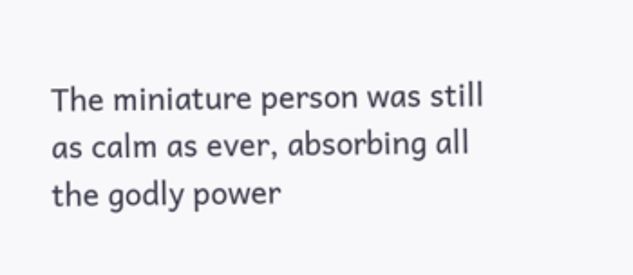The miniature person was still as calm as ever, absorbing all the godly power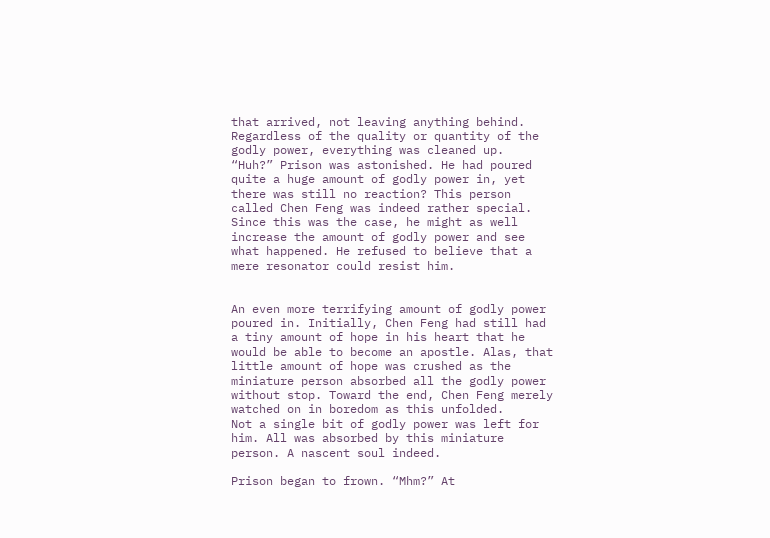that arrived, not leaving anything behind. Regardless of the quality or quantity of the godly power, everything was cleaned up.
“Huh?” Prison was astonished. He had poured quite a huge amount of godly power in, yet there was still no reaction? This person called Chen Feng was indeed rather special. Since this was the case, he might as well increase the amount of godly power and see what happened. He refused to believe that a mere resonator could resist him.


An even more terrifying amount of godly power poured in. Initially, Chen Feng had still had a tiny amount of hope in his heart that he would be able to become an apostle. Alas, that little amount of hope was crushed as the miniature person absorbed all the godly power without stop. Toward the end, Chen Feng merely watched on in boredom as this unfolded.
Not a single bit of godly power was left for him. All was absorbed by this miniature person. A nascent soul indeed.

Prison began to frown. “Mhm?” At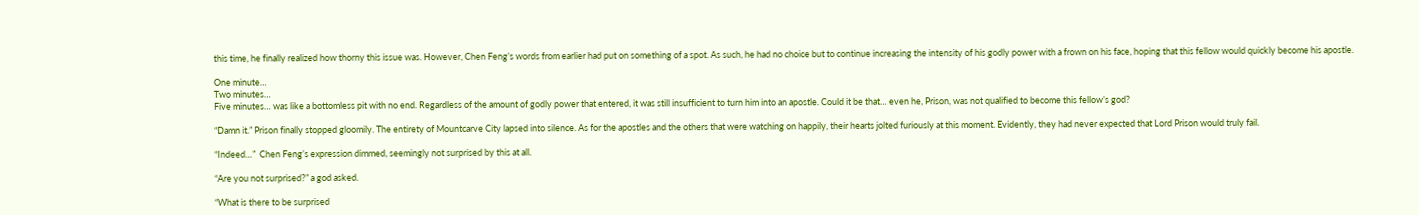this time, he finally realized how thorny this issue was. However, Chen Feng’s words from earlier had put on something of a spot. As such, he had no choice but to continue increasing the intensity of his godly power with a frown on his face, hoping that this fellow would quickly become his apostle.

One minute…
Two minutes…
Five minutes… was like a bottomless pit with no end. Regardless of the amount of godly power that entered, it was still insufficient to turn him into an apostle. Could it be that… even he, Prison, was not qualified to become this fellow’s god?

“Damn it.” Prison finally stopped gloomily. The entirety of Mountcarve City lapsed into silence. As for the apostles and the others that were watching on happily, their hearts jolted furiously at this moment. Evidently, they had never expected that Lord Prison would truly fail.

“Indeed…”  Chen Feng’s expression dimmed, seemingly not surprised by this at all.

“Are you not surprised?” a god asked.

“What is there to be surprised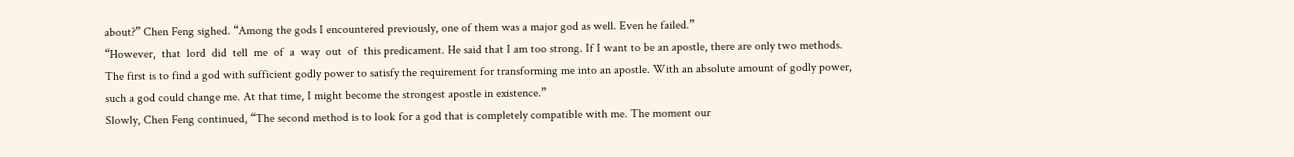about?” Chen Feng sighed. “Among the gods I encountered previously, one of them was a major god as well. Even he failed.”
“However,  that  lord  did  tell  me  of  a  way  out  of  this predicament. He said that I am too strong. If I want to be an apostle, there are only two methods. The first is to find a god with sufficient godly power to satisfy the requirement for transforming me into an apostle. With an absolute amount of godly power, such a god could change me. At that time, I might become the strongest apostle in existence.”
Slowly, Chen Feng continued, “The second method is to look for a god that is completely compatible with me. The moment our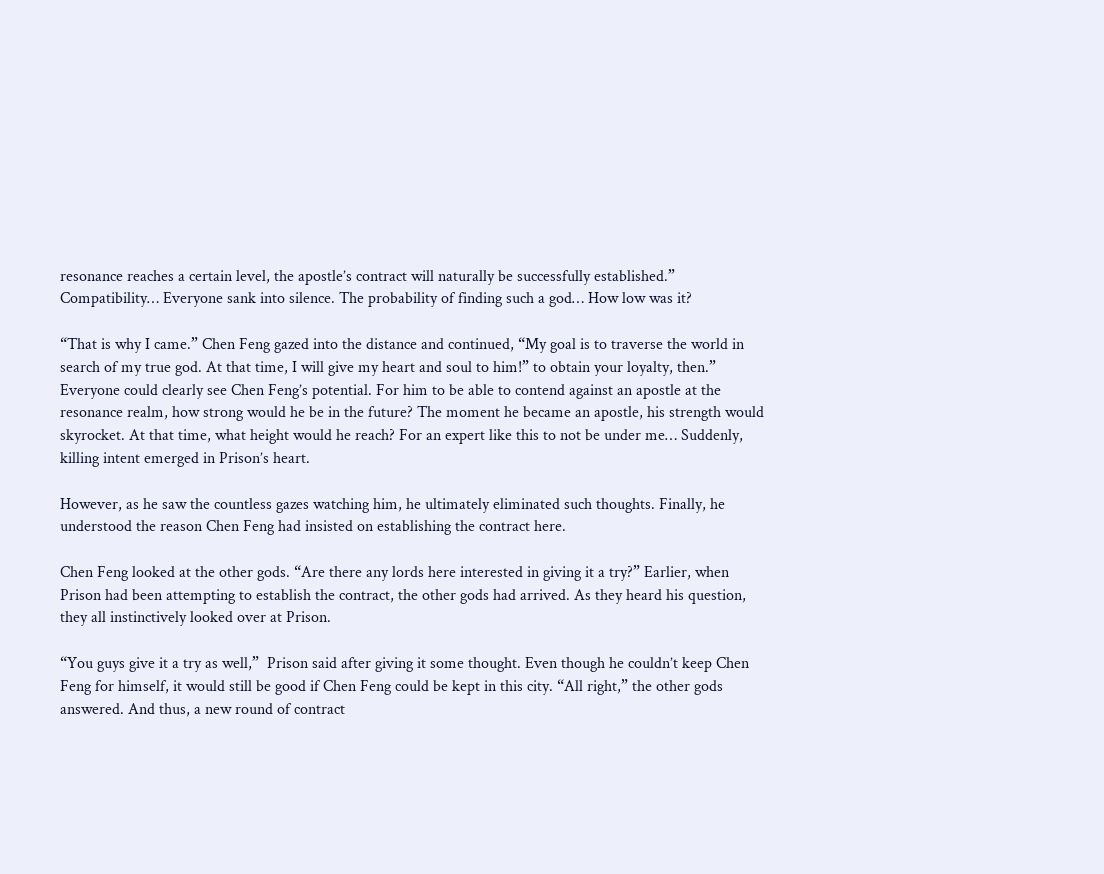resonance reaches a certain level, the apostle’s contract will naturally be successfully established.”
Compatibility… Everyone sank into silence. The probability of finding such a god… How low was it?

“That is why I came.” Chen Feng gazed into the distance and continued, “My goal is to traverse the world in search of my true god. At that time, I will give my heart and soul to him!” to obtain your loyalty, then.” Everyone could clearly see Chen Feng’s potential. For him to be able to contend against an apostle at the resonance realm, how strong would he be in the future? The moment he became an apostle, his strength would skyrocket. At that time, what height would he reach? For an expert like this to not be under me… Suddenly, killing intent emerged in Prison’s heart.

However, as he saw the countless gazes watching him, he ultimately eliminated such thoughts. Finally, he understood the reason Chen Feng had insisted on establishing the contract here.

Chen Feng looked at the other gods. “Are there any lords here interested in giving it a try?” Earlier, when Prison had been attempting to establish the contract, the other gods had arrived. As they heard his question, they all instinctively looked over at Prison.

“You guys give it a try as well,”  Prison said after giving it some thought. Even though he couldn’t keep Chen Feng for himself, it would still be good if Chen Feng could be kept in this city. “All right,” the other gods answered. And thus, a new round of contract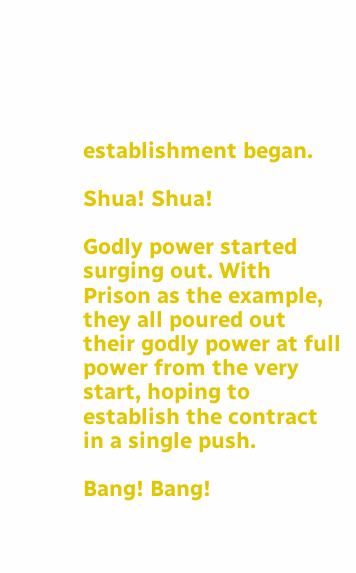establishment began.

Shua! Shua!

Godly power started surging out. With Prison as the example, they all poured out their godly power at full power from the very start, hoping to establish the contract in a single push.

Bang! Bang!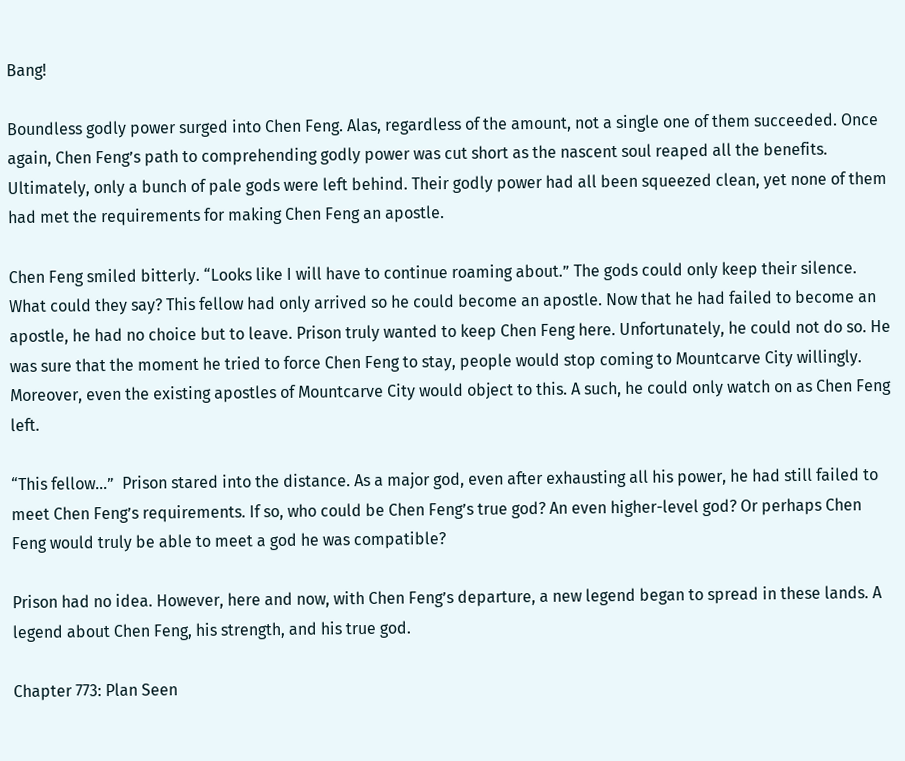Bang!

Boundless godly power surged into Chen Feng. Alas, regardless of the amount, not a single one of them succeeded. Once again, Chen Feng’s path to comprehending godly power was cut short as the nascent soul reaped all the benefits. Ultimately, only a bunch of pale gods were left behind. Their godly power had all been squeezed clean, yet none of them had met the requirements for making Chen Feng an apostle.

Chen Feng smiled bitterly. “Looks like I will have to continue roaming about.” The gods could only keep their silence. What could they say? This fellow had only arrived so he could become an apostle. Now that he had failed to become an apostle, he had no choice but to leave. Prison truly wanted to keep Chen Feng here. Unfortunately, he could not do so. He was sure that the moment he tried to force Chen Feng to stay, people would stop coming to Mountcarve City willingly. Moreover, even the existing apostles of Mountcarve City would object to this. A such, he could only watch on as Chen Feng left.

“This fellow…”  Prison stared into the distance. As a major god, even after exhausting all his power, he had still failed to meet Chen Feng’s requirements. If so, who could be Chen Feng’s true god? An even higher-level god? Or perhaps Chen Feng would truly be able to meet a god he was compatible?

Prison had no idea. However, here and now, with Chen Feng’s departure, a new legend began to spread in these lands. A legend about Chen Feng, his strength, and his true god.

Chapter 773: Plan Seen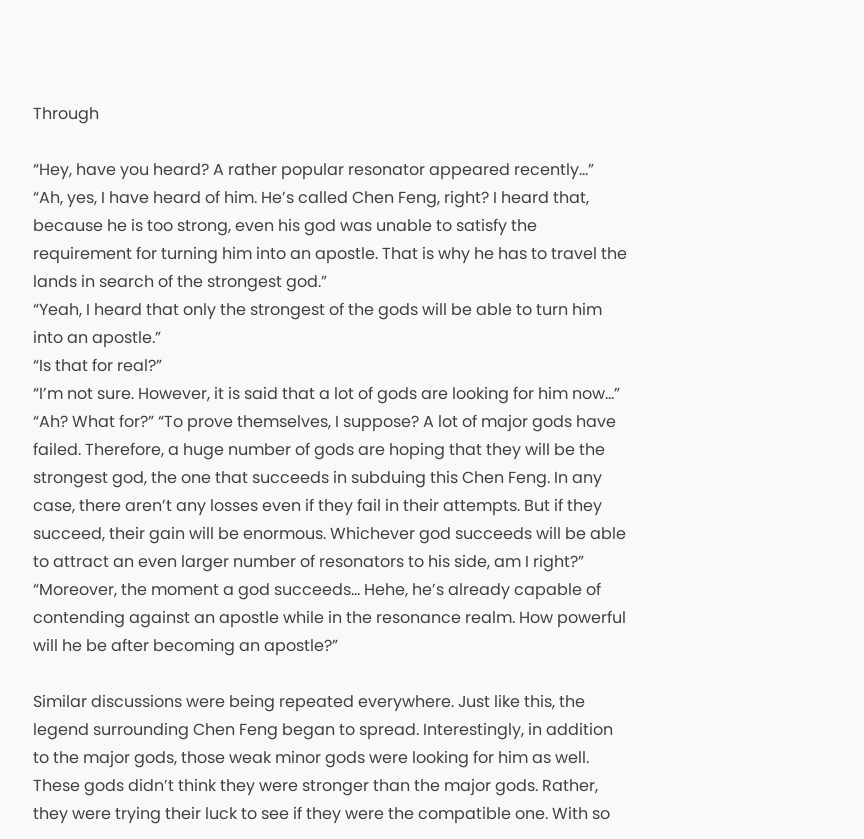Through

“Hey, have you heard? A rather popular resonator appeared recently…”
“Ah, yes, I have heard of him. He’s called Chen Feng, right? I heard that, because he is too strong, even his god was unable to satisfy the requirement for turning him into an apostle. That is why he has to travel the lands in search of the strongest god.”
“Yeah, I heard that only the strongest of the gods will be able to turn him into an apostle.”
“Is that for real?”
“I’m not sure. However, it is said that a lot of gods are looking for him now…”
“Ah? What for?” “To prove themselves, I suppose? A lot of major gods have failed. Therefore, a huge number of gods are hoping that they will be the strongest god, the one that succeeds in subduing this Chen Feng. In any case, there aren’t any losses even if they fail in their attempts. But if they succeed, their gain will be enormous. Whichever god succeeds will be able to attract an even larger number of resonators to his side, am I right?”
“Moreover, the moment a god succeeds… Hehe, he’s already capable of contending against an apostle while in the resonance realm. How powerful will he be after becoming an apostle?”

Similar discussions were being repeated everywhere. Just like this, the legend surrounding Chen Feng began to spread. Interestingly, in addition to the major gods, those weak minor gods were looking for him as well. These gods didn’t think they were stronger than the major gods. Rather, they were trying their luck to see if they were the compatible one. With so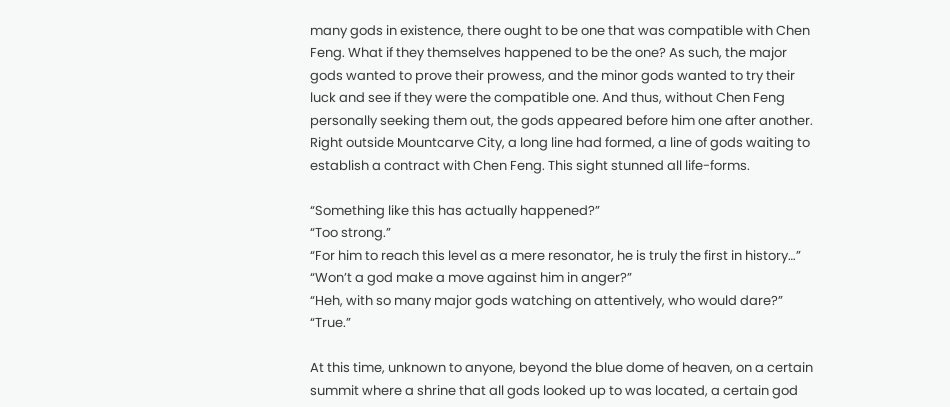many gods in existence, there ought to be one that was compatible with Chen Feng. What if they themselves happened to be the one? As such, the major gods wanted to prove their prowess, and the minor gods wanted to try their luck and see if they were the compatible one. And thus, without Chen Feng personally seeking them out, the gods appeared before him one after another. Right outside Mountcarve City, a long line had formed, a line of gods waiting to establish a contract with Chen Feng. This sight stunned all life-forms.

“Something like this has actually happened?”
“Too strong.”
“For him to reach this level as a mere resonator, he is truly the first in history…”
“Won’t a god make a move against him in anger?”
“Heh, with so many major gods watching on attentively, who would dare?” “True.”

At this time, unknown to anyone, beyond the blue dome of heaven, on a certain summit where a shrine that all gods looked up to was located, a certain god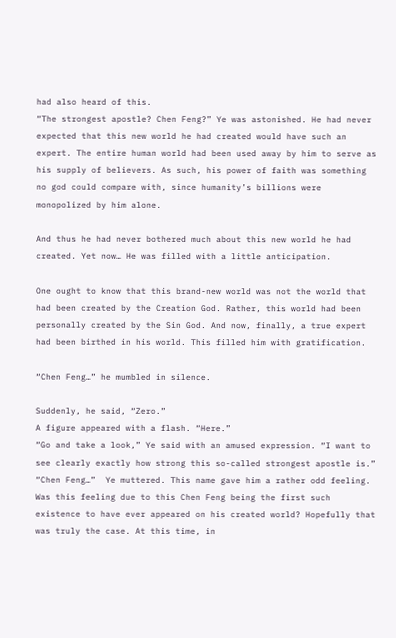had also heard of this.
“The strongest apostle? Chen Feng?” Ye was astonished. He had never expected that this new world he had created would have such an expert. The entire human world had been used away by him to serve as his supply of believers. As such, his power of faith was something no god could compare with, since humanity’s billions were monopolized by him alone.

And thus he had never bothered much about this new world he had created. Yet now… He was filled with a little anticipation.

One ought to know that this brand-new world was not the world that had been created by the Creation God. Rather, this world had been personally created by the Sin God. And now, finally, a true expert had been birthed in his world. This filled him with gratification.

“Chen Feng…” he mumbled in silence.

Suddenly, he said, “Zero.”
A figure appeared with a flash. “Here.”
“Go and take a look,” Ye said with an amused expression. “I want to see clearly exactly how strong this so-called strongest apostle is.” “Chen Feng…”  Ye muttered. This name gave him a rather odd feeling. Was this feeling due to this Chen Feng being the first such existence to have ever appeared on his created world? Hopefully that was truly the case. At this time, in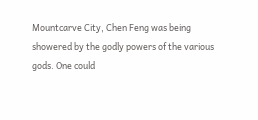Mountcarve City, Chen Feng was being showered by the godly powers of the various gods. One could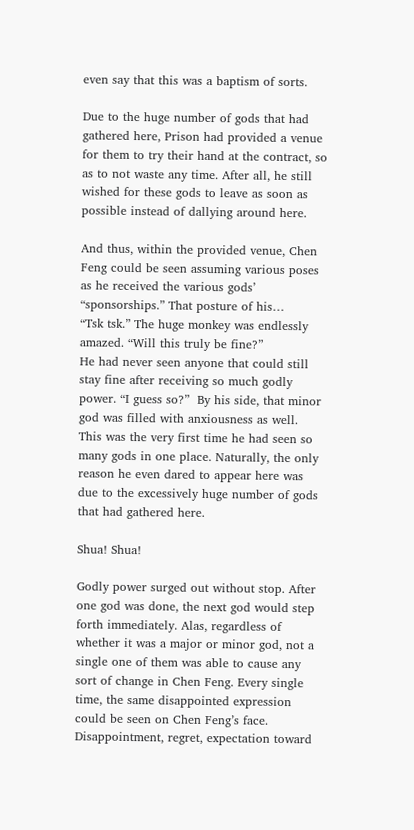even say that this was a baptism of sorts.

Due to the huge number of gods that had gathered here, Prison had provided a venue for them to try their hand at the contract, so as to not waste any time. After all, he still wished for these gods to leave as soon as possible instead of dallying around here.

And thus, within the provided venue, Chen Feng could be seen assuming various poses as he received the various gods’ “sponsorships.” That posture of his…
“Tsk tsk.” The huge monkey was endlessly amazed. “Will this truly be fine?”
He had never seen anyone that could still stay fine after receiving so much godly power. “I guess so?”  By his side, that minor god was filled with anxiousness as well. This was the very first time he had seen so many gods in one place. Naturally, the only reason he even dared to appear here was due to the excessively huge number of gods that had gathered here.

Shua! Shua!

Godly power surged out without stop. After one god was done, the next god would step forth immediately. Alas, regardless of whether it was a major or minor god, not a single one of them was able to cause any sort of change in Chen Feng. Every single time, the same disappointed expression could be seen on Chen Feng’s face. Disappointment, regret, expectation toward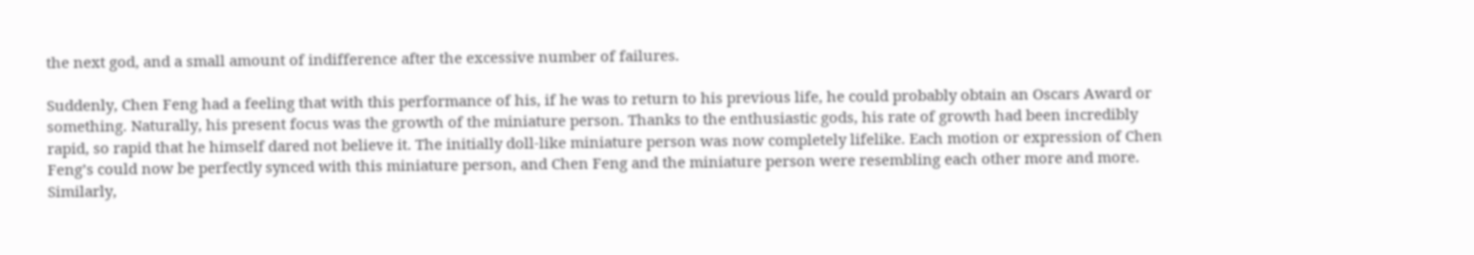the next god, and a small amount of indifference after the excessive number of failures.

Suddenly, Chen Feng had a feeling that with this performance of his, if he was to return to his previous life, he could probably obtain an Oscars Award or something. Naturally, his present focus was the growth of the miniature person. Thanks to the enthusiastic gods, his rate of growth had been incredibly rapid, so rapid that he himself dared not believe it. The initially doll-like miniature person was now completely lifelike. Each motion or expression of Chen Feng’s could now be perfectly synced with this miniature person, and Chen Feng and the miniature person were resembling each other more and more. Similarly,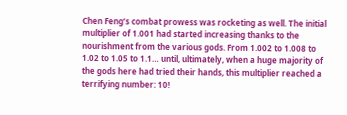Chen Feng’s combat prowess was rocketing as well. The initial multiplier of 1.001 had started increasing thanks to the nourishment from the various gods. From 1.002 to 1.008 to 1.02 to 1.05 to 1.1… until, ultimately, when a huge majority of the gods here had tried their hands, this multiplier reached a terrifying number: 10!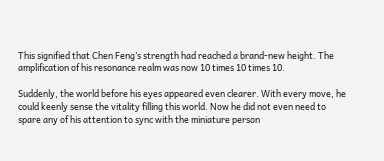This signified that Chen Feng’s strength had reached a brand-new height. The amplification of his resonance realm was now 10 times 10 times 10.

Suddenly, the world before his eyes appeared even clearer. With every move, he could keenly sense the vitality filling this world. Now he did not even need to spare any of his attention to sync with the miniature person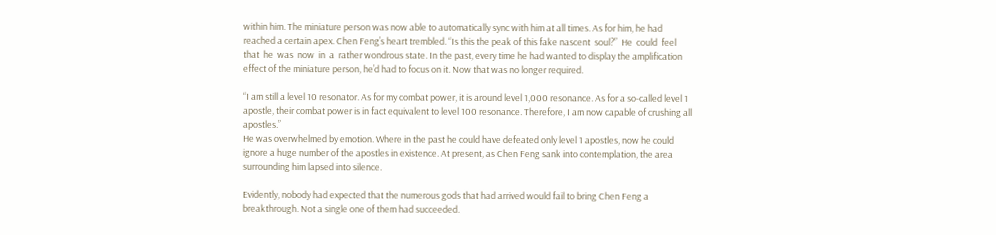within him. The miniature person was now able to automatically sync with him at all times. As for him, he had reached a certain apex. Chen Feng’s heart trembled. “Is this the peak of this fake nascent  soul?”  He  could  feel  that  he  was  now  in  a  rather wondrous state. In the past, every time he had wanted to display the amplification effect of the miniature person, he’d had to focus on it. Now that was no longer required.

“I am still a level 10 resonator. As for my combat power, it is around level 1,000 resonance. As for a so-called level 1 apostle, their combat power is in fact equivalent to level 100 resonance. Therefore, I am now capable of crushing all apostles.”
He was overwhelmed by emotion. Where in the past he could have defeated only level 1 apostles, now he could ignore a huge number of the apostles in existence. At present, as Chen Feng sank into contemplation, the area surrounding him lapsed into silence.

Evidently, nobody had expected that the numerous gods that had arrived would fail to bring Chen Feng a breakthrough. Not a single one of them had succeeded.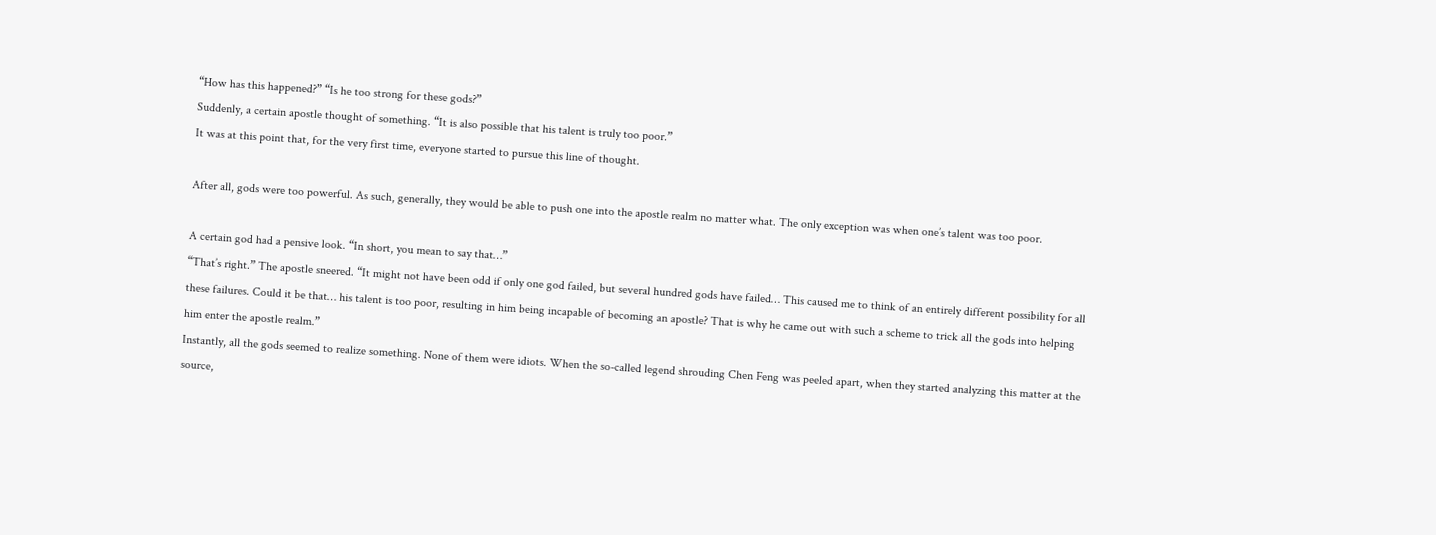“How has this happened?” “Is he too strong for these gods?”
Suddenly, a certain apostle thought of something. “It is also possible that his talent is truly too poor.”
It was at this point that, for the very first time, everyone started to pursue this line of thought.

After all, gods were too powerful. As such, generally, they would be able to push one into the apostle realm no matter what. The only exception was when one’s talent was too poor.

A certain god had a pensive look. “In short, you mean to say that…”
“That’s right.” The apostle sneered. “It might not have been odd if only one god failed, but several hundred gods have failed… This caused me to think of an entirely different possibility for all these failures. Could it be that… his talent is too poor, resulting in him being incapable of becoming an apostle? That is why he came out with such a scheme to trick all the gods into helping him enter the apostle realm.”
Instantly, all the gods seemed to realize something. None of them were idiots. When the so-called legend shrouding Chen Feng was peeled apart, when they started analyzing this matter at the source,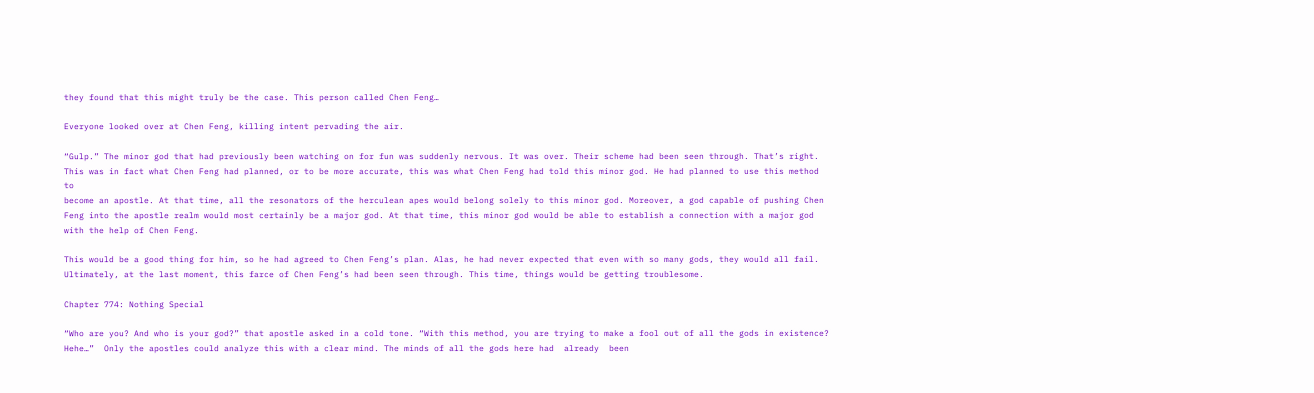they found that this might truly be the case. This person called Chen Feng…

Everyone looked over at Chen Feng, killing intent pervading the air.

“Gulp.” The minor god that had previously been watching on for fun was suddenly nervous. It was over. Their scheme had been seen through. That’s right. This was in fact what Chen Feng had planned, or to be more accurate, this was what Chen Feng had told this minor god. He had planned to use this method to
become an apostle. At that time, all the resonators of the herculean apes would belong solely to this minor god. Moreover, a god capable of pushing Chen Feng into the apostle realm would most certainly be a major god. At that time, this minor god would be able to establish a connection with a major god with the help of Chen Feng.

This would be a good thing for him, so he had agreed to Chen Feng’s plan. Alas, he had never expected that even with so many gods, they would all fail. Ultimately, at the last moment, this farce of Chen Feng’s had been seen through. This time, things would be getting troublesome.

Chapter 774: Nothing Special

“Who are you? And who is your god?” that apostle asked in a cold tone. “With this method, you are trying to make a fool out of all the gods in existence? Hehe…”  Only the apostles could analyze this with a clear mind. The minds of all the gods here had  already  been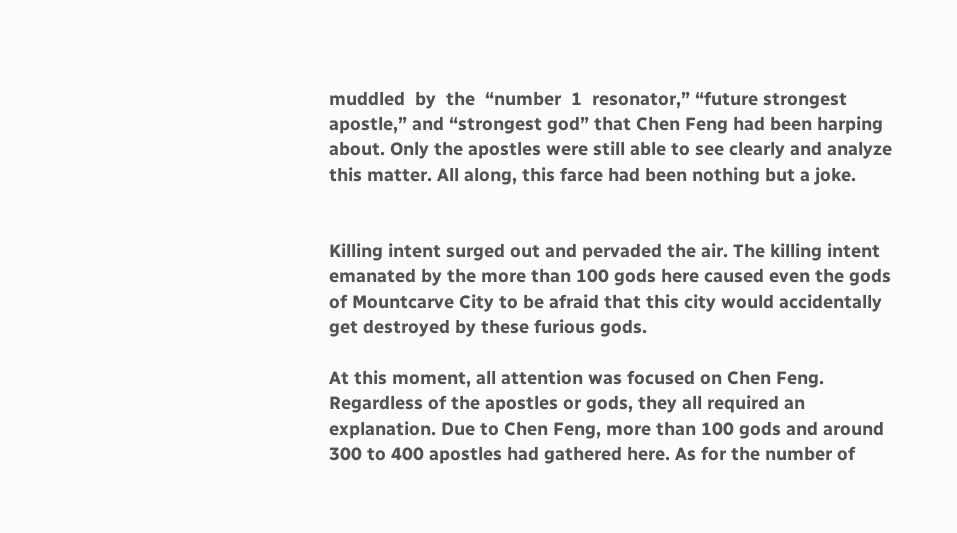muddled  by  the  “number  1  resonator,” “future strongest apostle,” and “strongest god” that Chen Feng had been harping about. Only the apostles were still able to see clearly and analyze this matter. All along, this farce had been nothing but a joke.


Killing intent surged out and pervaded the air. The killing intent emanated by the more than 100 gods here caused even the gods of Mountcarve City to be afraid that this city would accidentally get destroyed by these furious gods.

At this moment, all attention was focused on Chen Feng. Regardless of the apostles or gods, they all required an explanation. Due to Chen Feng, more than 100 gods and around 300 to 400 apostles had gathered here. As for the number of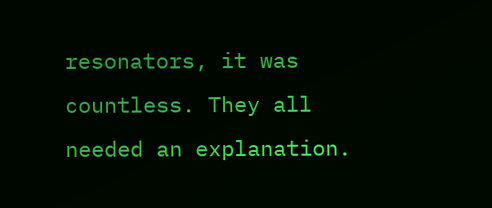resonators, it was countless. They all needed an explanation.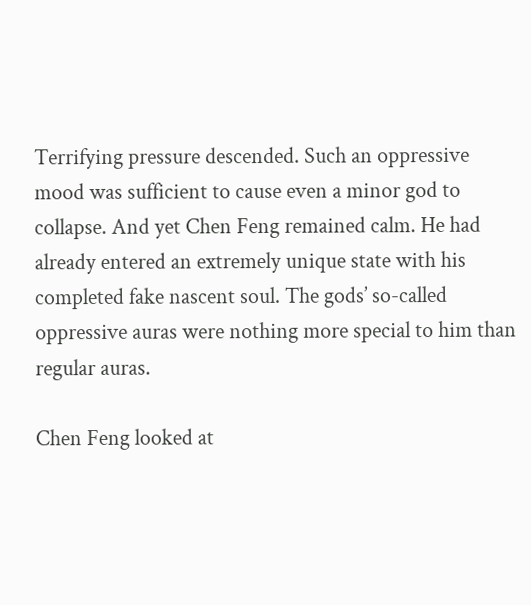Terrifying pressure descended. Such an oppressive mood was sufficient to cause even a minor god to collapse. And yet Chen Feng remained calm. He had already entered an extremely unique state with his completed fake nascent soul. The gods’ so-called oppressive auras were nothing more special to him than regular auras.

Chen Feng looked at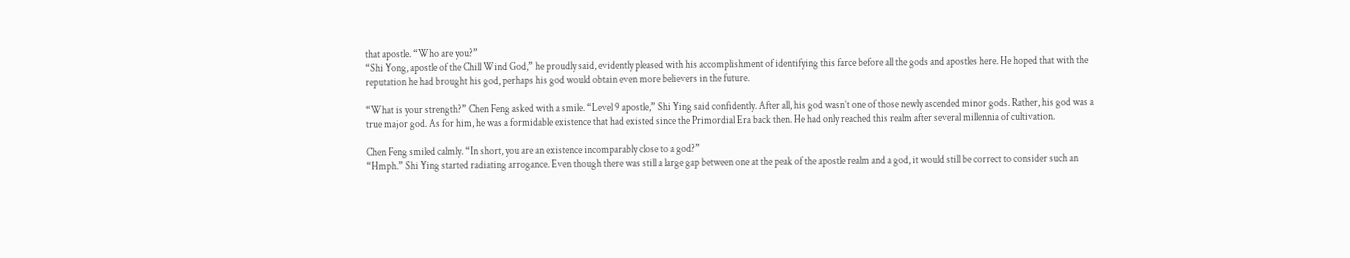that apostle. “Who are you?”
“Shi Yong, apostle of the Chill Wind God,” he proudly said, evidently pleased with his accomplishment of identifying this farce before all the gods and apostles here. He hoped that with the reputation he had brought his god, perhaps his god would obtain even more believers in the future.

“What is your strength?” Chen Feng asked with a smile. “Level 9 apostle,” Shi Ying said confidently. After all, his god wasn’t one of those newly ascended minor gods. Rather, his god was a true major god. As for him, he was a formidable existence that had existed since the Primordial Era back then. He had only reached this realm after several millennia of cultivation.

Chen Feng smiled calmly. “In short, you are an existence incomparably close to a god?”
“Hmph.” Shi Ying started radiating arrogance. Even though there was still a large gap between one at the peak of the apostle realm and a god, it would still be correct to consider such an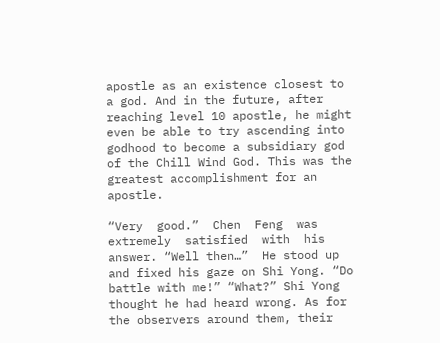apostle as an existence closest to a god. And in the future, after reaching level 10 apostle, he might even be able to try ascending into godhood to become a subsidiary god of the Chill Wind God. This was the greatest accomplishment for an apostle.

“Very  good.”  Chen  Feng  was  extremely  satisfied  with  his answer. “Well then…”  He stood up and fixed his gaze on Shi Yong. “Do battle with me!” “What?” Shi Yong thought he had heard wrong. As for the observers around them, their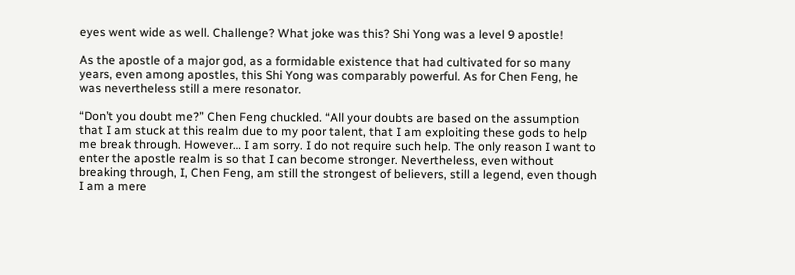eyes went wide as well. Challenge? What joke was this? Shi Yong was a level 9 apostle!

As the apostle of a major god, as a formidable existence that had cultivated for so many years, even among apostles, this Shi Yong was comparably powerful. As for Chen Feng, he was nevertheless still a mere resonator.

“Don’t you doubt me?” Chen Feng chuckled. “All your doubts are based on the assumption that I am stuck at this realm due to my poor talent, that I am exploiting these gods to help me break through. However… I am sorry. I do not require such help. The only reason I want to enter the apostle realm is so that I can become stronger. Nevertheless, even without breaking through, I, Chen Feng, am still the strongest of believers, still a legend, even though I am a mere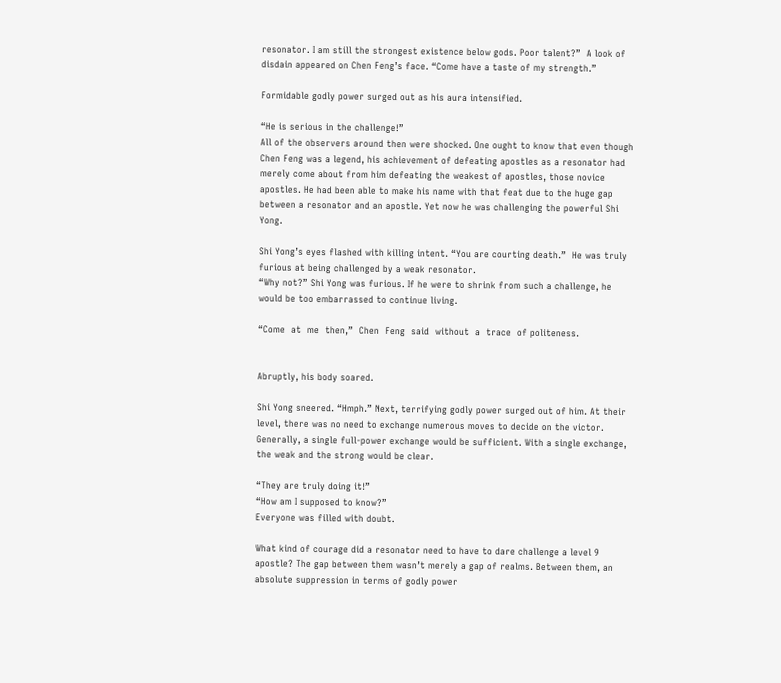resonator. I am still the strongest existence below gods. Poor talent?”  A look of disdain appeared on Chen Feng’s face. “Come have a taste of my strength.”

Formidable godly power surged out as his aura intensified.

“He is serious in the challenge!”
All of the observers around then were shocked. One ought to know that even though Chen Feng was a legend, his achievement of defeating apostles as a resonator had merely come about from him defeating the weakest of apostles, those novice apostles. He had been able to make his name with that feat due to the huge gap between a resonator and an apostle. Yet now he was challenging the powerful Shi Yong.

Shi Yong’s eyes flashed with killing intent. “You are courting death.”  He was truly furious at being challenged by a weak resonator.
“Why not?” Shi Yong was furious. If he were to shrink from such a challenge, he would be too embarrassed to continue living.

“Come  at  me  then,”  Chen  Feng  said  without  a  trace  of politeness.


Abruptly, his body soared.

Shi Yong sneered. “Hmph.” Next, terrifying godly power surged out of him. At their level, there was no need to exchange numerous moves to decide on the victor. Generally, a single full-power exchange would be sufficient. With a single exchange, the weak and the strong would be clear.

“They are truly doing it!”
“How am I supposed to know?”
Everyone was filled with doubt.

What kind of courage did a resonator need to have to dare challenge a level 9 apostle? The gap between them wasn’t merely a gap of realms. Between them, an absolute suppression in terms of godly power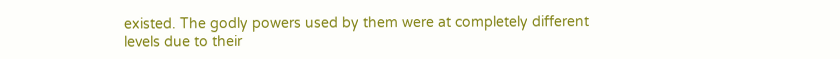existed. The godly powers used by them were at completely different levels due to their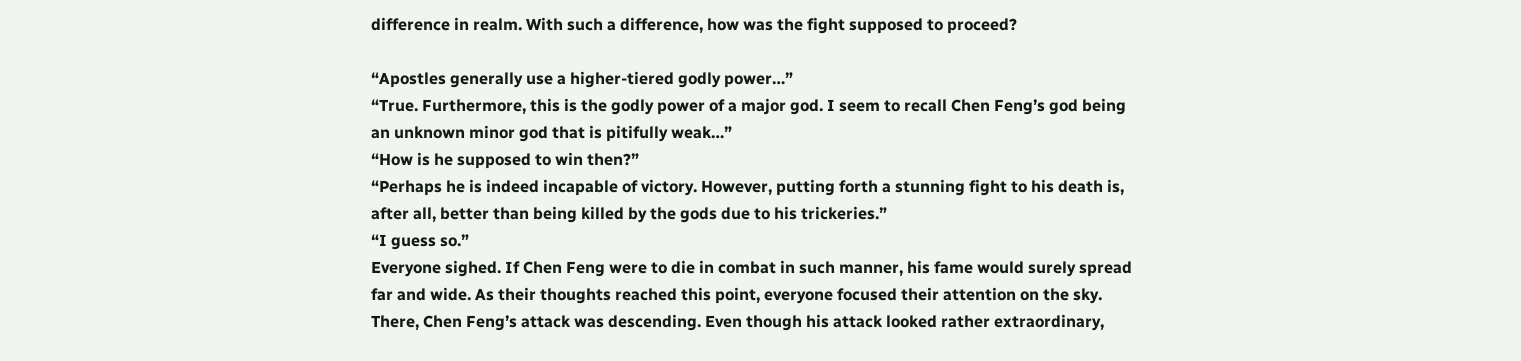difference in realm. With such a difference, how was the fight supposed to proceed?

“Apostles generally use a higher-tiered godly power…”
“True. Furthermore, this is the godly power of a major god. I seem to recall Chen Feng’s god being an unknown minor god that is pitifully weak…”
“How is he supposed to win then?”
“Perhaps he is indeed incapable of victory. However, putting forth a stunning fight to his death is, after all, better than being killed by the gods due to his trickeries.”
“I guess so.”
Everyone sighed. If Chen Feng were to die in combat in such manner, his fame would surely spread far and wide. As their thoughts reached this point, everyone focused their attention on the sky. There, Chen Feng’s attack was descending. Even though his attack looked rather extraordinary,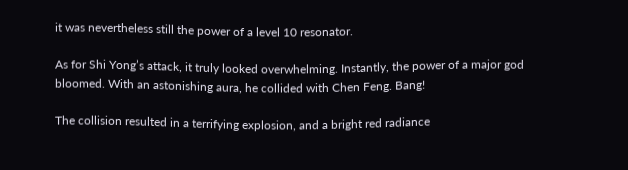it was nevertheless still the power of a level 10 resonator.

As for Shi Yong’s attack, it truly looked overwhelming. Instantly, the power of a major god bloomed. With an astonishing aura, he collided with Chen Feng. Bang!

The collision resulted in a terrifying explosion, and a bright red radiance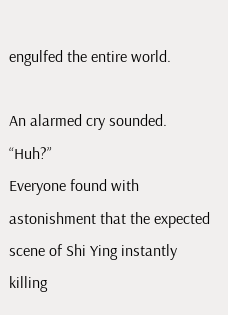engulfed the entire world.

An alarmed cry sounded. “Huh?”
Everyone found with astonishment that the expected scene of Shi Ying instantly killing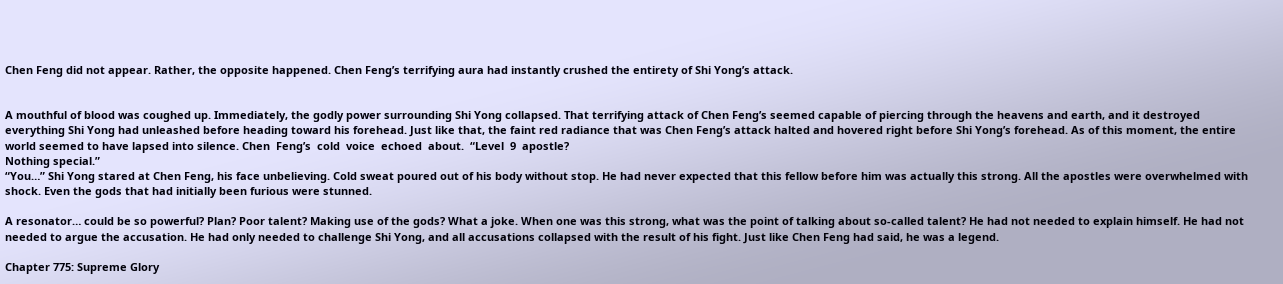Chen Feng did not appear. Rather, the opposite happened. Chen Feng’s terrifying aura had instantly crushed the entirety of Shi Yong’s attack.


A mouthful of blood was coughed up. Immediately, the godly power surrounding Shi Yong collapsed. That terrifying attack of Chen Feng’s seemed capable of piercing through the heavens and earth, and it destroyed everything Shi Yong had unleashed before heading toward his forehead. Just like that, the faint red radiance that was Chen Feng’s attack halted and hovered right before Shi Yong’s forehead. As of this moment, the entire world seemed to have lapsed into silence. Chen  Feng’s  cold  voice  echoed  about.  “Level  9  apostle?
Nothing special.”
“You…” Shi Yong stared at Chen Feng, his face unbelieving. Cold sweat poured out of his body without stop. He had never expected that this fellow before him was actually this strong. All the apostles were overwhelmed with shock. Even the gods that had initially been furious were stunned.

A resonator… could be so powerful? Plan? Poor talent? Making use of the gods? What a joke. When one was this strong, what was the point of talking about so-called talent? He had not needed to explain himself. He had not needed to argue the accusation. He had only needed to challenge Shi Yong, and all accusations collapsed with the result of his fight. Just like Chen Feng had said, he was a legend.

Chapter 775: Supreme Glory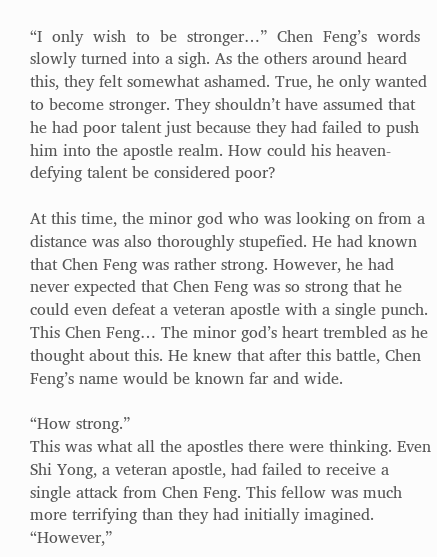“I  only  wish  to  be  stronger…”  Chen  Feng’s  words  slowly turned into a sigh. As the others around heard this, they felt somewhat ashamed. True, he only wanted to become stronger. They shouldn’t have assumed that he had poor talent just because they had failed to push him into the apostle realm. How could his heaven-defying talent be considered poor?

At this time, the minor god who was looking on from a distance was also thoroughly stupefied. He had known that Chen Feng was rather strong. However, he had never expected that Chen Feng was so strong that he could even defeat a veteran apostle with a single punch. This Chen Feng… The minor god’s heart trembled as he thought about this. He knew that after this battle, Chen Feng’s name would be known far and wide.

“How strong.”
This was what all the apostles there were thinking. Even Shi Yong, a veteran apostle, had failed to receive a single attack from Chen Feng. This fellow was much more terrifying than they had initially imagined. “However,”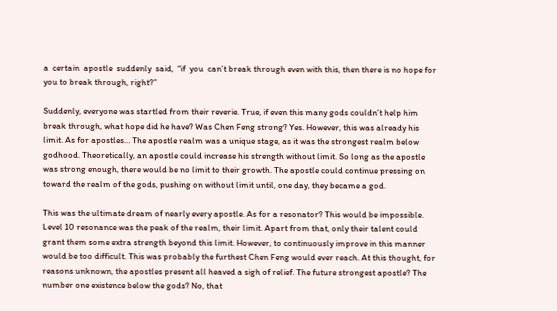a  certain  apostle  suddenly  said,  “if  you  can’t break through even with this, then there is no hope for you to break through, right?”

Suddenly, everyone was startled from their reverie. True, if even this many gods couldn’t help him break through, what hope did he have? Was Chen Feng strong? Yes. However, this was already his limit. As for apostles… The apostle realm was a unique stage, as it was the strongest realm below godhood. Theoretically, an apostle could increase his strength without limit. So long as the apostle was strong enough, there would be no limit to their growth. The apostle could continue pressing on toward the realm of the gods, pushing on without limit until, one day, they became a god.

This was the ultimate dream of nearly every apostle. As for a resonator? This would be impossible. Level 10 resonance was the peak of the realm, their limit. Apart from that, only their talent could grant them some extra strength beyond this limit. However, to continuously improve in this manner would be too difficult. This was probably the furthest Chen Feng would ever reach. At this thought, for reasons unknown, the apostles present all heaved a sigh of relief. The future strongest apostle? The number one existence below the gods? No, that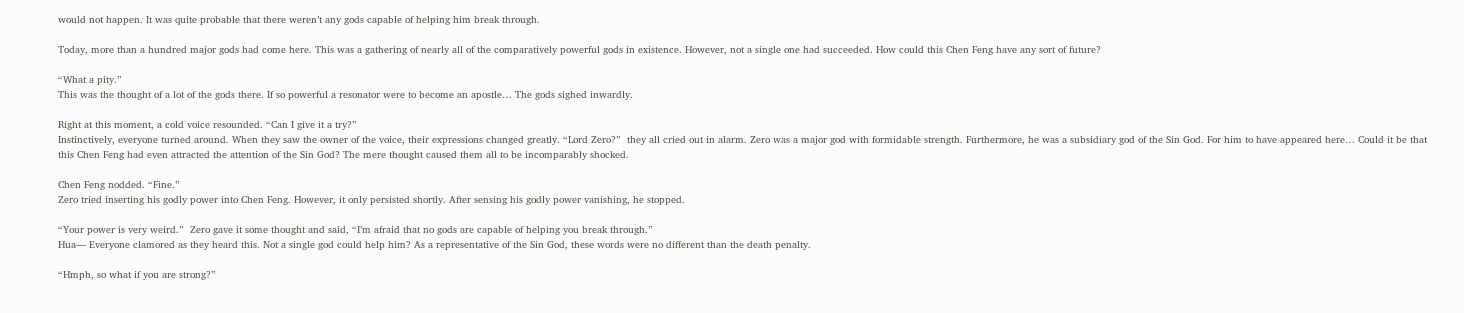would not happen. It was quite probable that there weren’t any gods capable of helping him break through.

Today, more than a hundred major gods had come here. This was a gathering of nearly all of the comparatively powerful gods in existence. However, not a single one had succeeded. How could this Chen Feng have any sort of future?

“What a pity.”
This was the thought of a lot of the gods there. If so powerful a resonator were to become an apostle… The gods sighed inwardly.

Right at this moment, a cold voice resounded. “Can I give it a try?”
Instinctively, everyone turned around. When they saw the owner of the voice, their expressions changed greatly. “Lord Zero?”  they all cried out in alarm. Zero was a major god with formidable strength. Furthermore, he was a subsidiary god of the Sin God. For him to have appeared here… Could it be that this Chen Feng had even attracted the attention of the Sin God? The mere thought caused them all to be incomparably shocked.

Chen Feng nodded. “Fine.”
Zero tried inserting his godly power into Chen Feng. However, it only persisted shortly. After sensing his godly power vanishing, he stopped.

“Your power is very weird.”  Zero gave it some thought and said, “I’m afraid that no gods are capable of helping you break through.”
Hua— Everyone clamored as they heard this. Not a single god could help him? As a representative of the Sin God, these words were no different than the death penalty.

“Hmph, so what if you are strong?”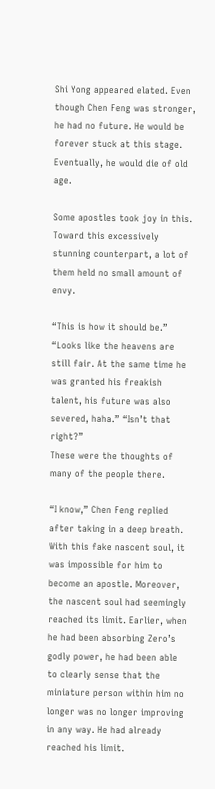Shi Yong appeared elated. Even though Chen Feng was stronger, he had no future. He would be forever stuck at this stage. Eventually, he would die of old age.

Some apostles took joy in this. Toward this excessively stunning counterpart, a lot of them held no small amount of envy.

“This is how it should be.”
“Looks like the heavens are still fair. At the same time he was granted his freakish talent, his future was also severed, haha.” “Isn’t that right?”
These were the thoughts of many of the people there.

“I know,” Chen Feng replied after taking in a deep breath. With this fake nascent soul, it was impossible for him to become an apostle. Moreover, the nascent soul had seemingly reached its limit. Earlier, when he had been absorbing Zero’s godly power, he had been able to clearly sense that the miniature person within him no longer was no longer improving in any way. He had already reached his limit.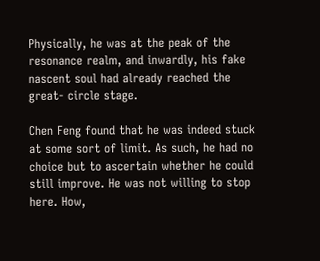Physically, he was at the peak of the resonance realm, and inwardly, his fake nascent soul had already reached the great- circle stage.

Chen Feng found that he was indeed stuck at some sort of limit. As such, he had no choice but to ascertain whether he could still improve. He was not willing to stop here. How,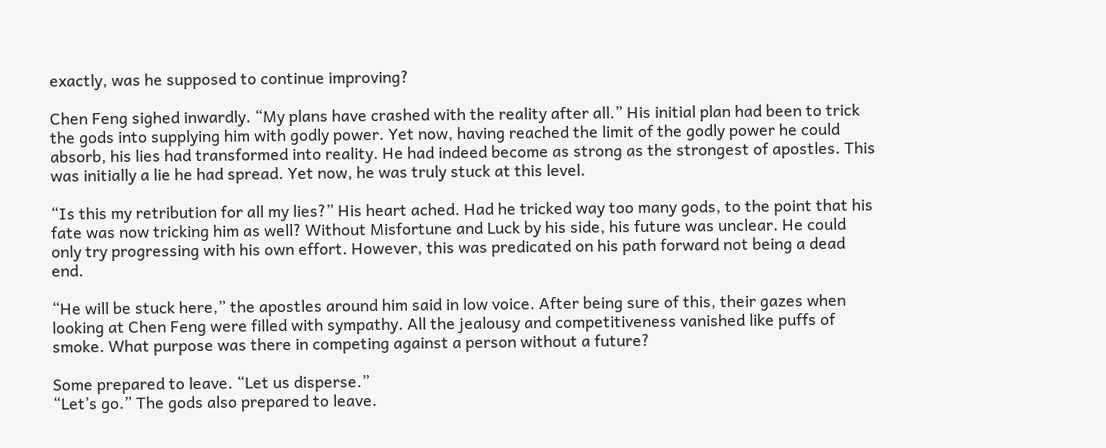exactly, was he supposed to continue improving?

Chen Feng sighed inwardly. “My plans have crashed with the reality after all.” His initial plan had been to trick the gods into supplying him with godly power. Yet now, having reached the limit of the godly power he could absorb, his lies had transformed into reality. He had indeed become as strong as the strongest of apostles. This was initially a lie he had spread. Yet now, he was truly stuck at this level.

“Is this my retribution for all my lies?” His heart ached. Had he tricked way too many gods, to the point that his fate was now tricking him as well? Without Misfortune and Luck by his side, his future was unclear. He could only try progressing with his own effort. However, this was predicated on his path forward not being a dead end.

“He will be stuck here,” the apostles around him said in low voice. After being sure of this, their gazes when looking at Chen Feng were filled with sympathy. All the jealousy and competitiveness vanished like puffs of smoke. What purpose was there in competing against a person without a future?

Some prepared to leave. “Let us disperse.”
“Let’s go.” The gods also prepared to leave.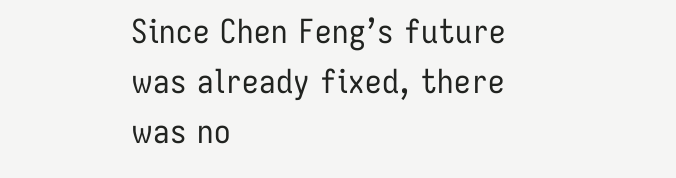Since Chen Feng’s future was already fixed, there was no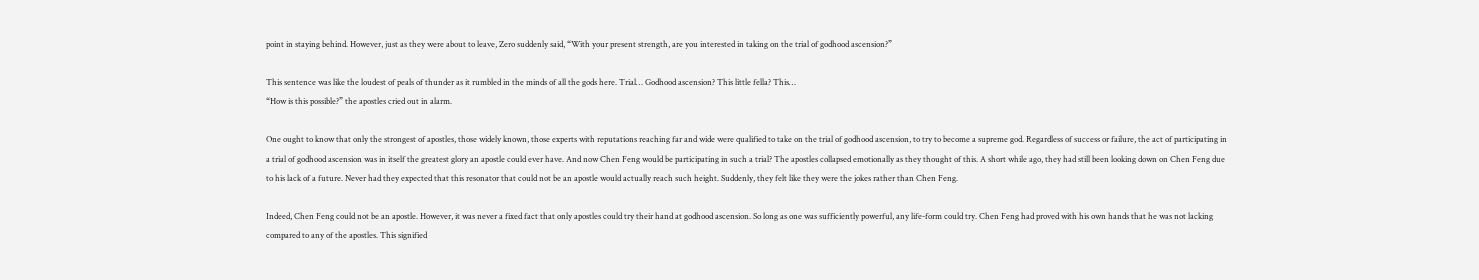point in staying behind. However, just as they were about to leave, Zero suddenly said, “With your present strength, are you interested in taking on the trial of godhood ascension?”

This sentence was like the loudest of peals of thunder as it rumbled in the minds of all the gods here. Trial… Godhood ascension? This little fella? This…
“How is this possible?” the apostles cried out in alarm.

One ought to know that only the strongest of apostles, those widely known, those experts with reputations reaching far and wide were qualified to take on the trial of godhood ascension, to try to become a supreme god. Regardless of success or failure, the act of participating in a trial of godhood ascension was in itself the greatest glory an apostle could ever have. And now Chen Feng would be participating in such a trial? The apostles collapsed emotionally as they thought of this. A short while ago, they had still been looking down on Chen Feng due to his lack of a future. Never had they expected that this resonator that could not be an apostle would actually reach such height. Suddenly, they felt like they were the jokes rather than Chen Feng.

Indeed, Chen Feng could not be an apostle. However, it was never a fixed fact that only apostles could try their hand at godhood ascension. So long as one was sufficiently powerful, any life-form could try. Chen Feng had proved with his own hands that he was not lacking compared to any of the apostles. This signified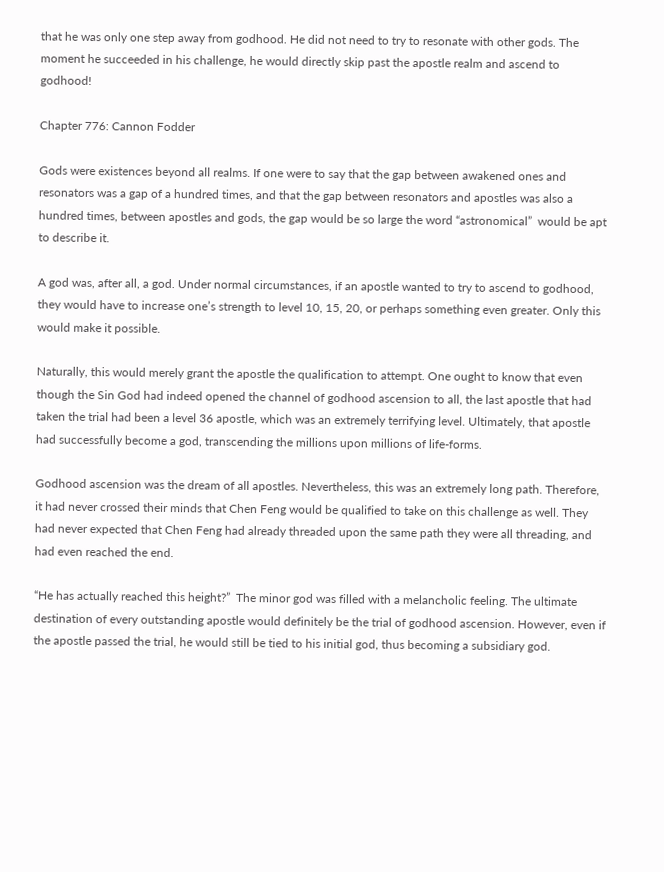that he was only one step away from godhood. He did not need to try to resonate with other gods. The moment he succeeded in his challenge, he would directly skip past the apostle realm and ascend to godhood!

Chapter 776: Cannon Fodder

Gods were existences beyond all realms. If one were to say that the gap between awakened ones and resonators was a gap of a hundred times, and that the gap between resonators and apostles was also a hundred times, between apostles and gods, the gap would be so large the word “astronomical”  would be apt to describe it.

A god was, after all, a god. Under normal circumstances, if an apostle wanted to try to ascend to godhood, they would have to increase one’s strength to level 10, 15, 20, or perhaps something even greater. Only this would make it possible.

Naturally, this would merely grant the apostle the qualification to attempt. One ought to know that even though the Sin God had indeed opened the channel of godhood ascension to all, the last apostle that had taken the trial had been a level 36 apostle, which was an extremely terrifying level. Ultimately, that apostle had successfully become a god, transcending the millions upon millions of life-forms.

Godhood ascension was the dream of all apostles. Nevertheless, this was an extremely long path. Therefore, it had never crossed their minds that Chen Feng would be qualified to take on this challenge as well. They had never expected that Chen Feng had already threaded upon the same path they were all threading, and had even reached the end.

“He has actually reached this height?”  The minor god was filled with a melancholic feeling. The ultimate destination of every outstanding apostle would definitely be the trial of godhood ascension. However, even if the apostle passed the trial, he would still be tied to his initial god, thus becoming a subsidiary god.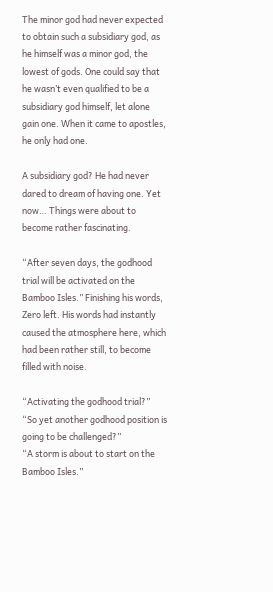The minor god had never expected to obtain such a subsidiary god, as he himself was a minor god, the lowest of gods. One could say that he wasn’t even qualified to be a subsidiary god himself, let alone gain one. When it came to apostles, he only had one.

A subsidiary god? He had never dared to dream of having one. Yet now… Things were about to become rather fascinating.

“After seven days, the godhood trial will be activated on the Bamboo Isles.” Finishing his words, Zero left. His words had instantly caused the atmosphere here, which had been rather still, to become filled with noise.

“Activating the godhood trial?”
“So yet another godhood position is going to be challenged?”
“A storm is about to start on the Bamboo Isles.”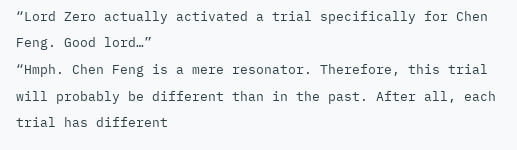“Lord Zero actually activated a trial specifically for Chen Feng. Good lord…”
“Hmph. Chen Feng is a mere resonator. Therefore, this trial will probably be different than in the past. After all, each trial has different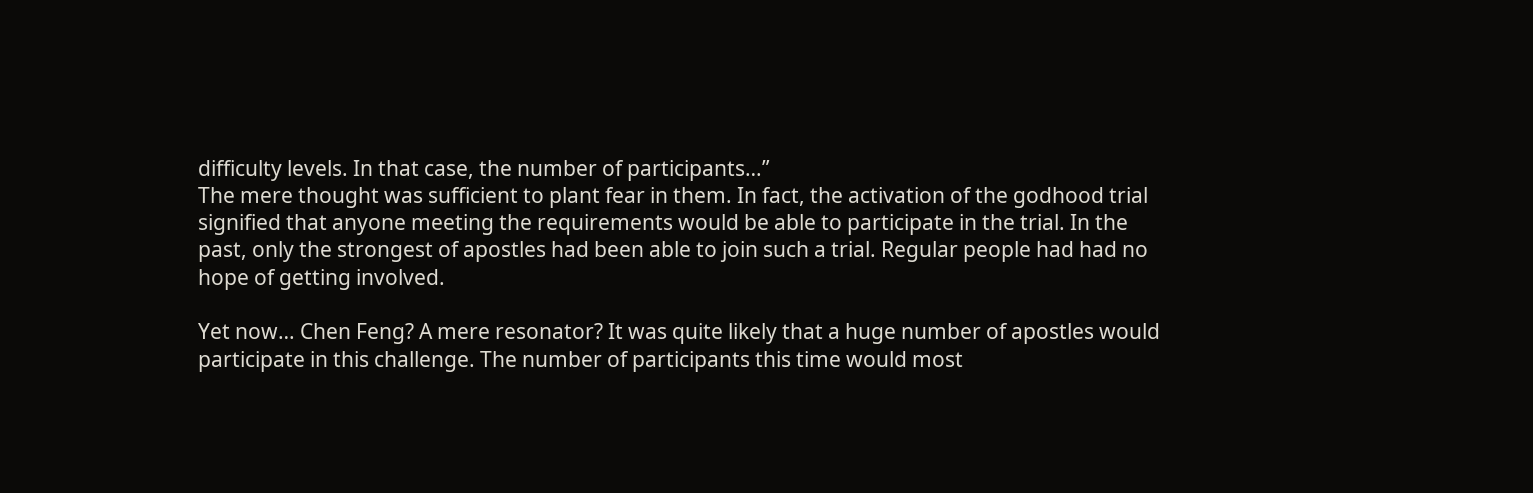difficulty levels. In that case, the number of participants…”
The mere thought was sufficient to plant fear in them. In fact, the activation of the godhood trial signified that anyone meeting the requirements would be able to participate in the trial. In the past, only the strongest of apostles had been able to join such a trial. Regular people had had no hope of getting involved.

Yet now… Chen Feng? A mere resonator? It was quite likely that a huge number of apostles would participate in this challenge. The number of participants this time would most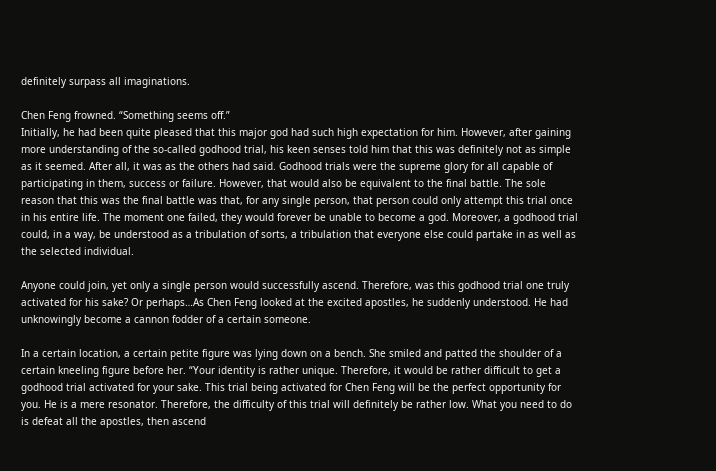definitely surpass all imaginations.

Chen Feng frowned. “Something seems off.”
Initially, he had been quite pleased that this major god had such high expectation for him. However, after gaining more understanding of the so-called godhood trial, his keen senses told him that this was definitely not as simple as it seemed. After all, it was as the others had said. Godhood trials were the supreme glory for all capable of participating in them, success or failure. However, that would also be equivalent to the final battle. The sole reason that this was the final battle was that, for any single person, that person could only attempt this trial once in his entire life. The moment one failed, they would forever be unable to become a god. Moreover, a godhood trial could, in a way, be understood as a tribulation of sorts, a tribulation that everyone else could partake in as well as the selected individual.

Anyone could join, yet only a single person would successfully ascend. Therefore, was this godhood trial one truly activated for his sake? Or perhaps…As Chen Feng looked at the excited apostles, he suddenly understood. He had unknowingly become a cannon fodder of a certain someone.

In a certain location, a certain petite figure was lying down on a bench. She smiled and patted the shoulder of a certain kneeling figure before her. “Your identity is rather unique. Therefore, it would be rather difficult to get a godhood trial activated for your sake. This trial being activated for Chen Feng will be the perfect opportunity for you. He is a mere resonator. Therefore, the difficulty of this trial will definitely be rather low. What you need to do is defeat all the apostles, then ascend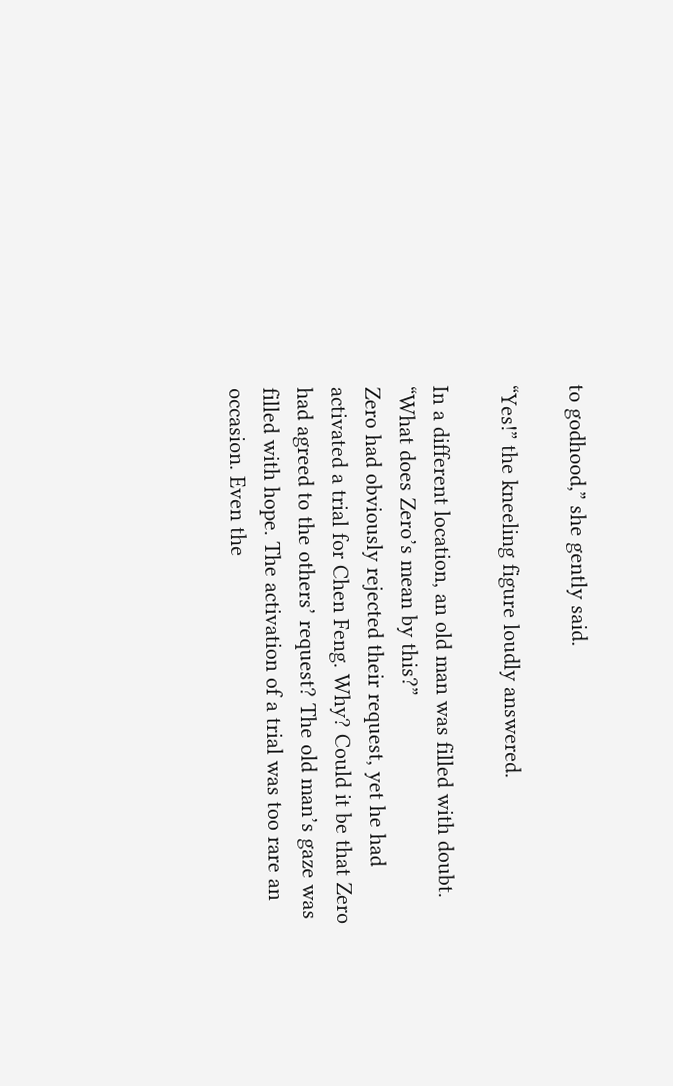to godhood,” she gently said.

“Yes!” the kneeling figure loudly answered.

In a different location, an old man was filled with doubt. “What does Zero’s mean by this?”
Zero had obviously rejected their request, yet he had activated a trial for Chen Feng. Why? Could it be that Zero had agreed to the others’ request? The old man’s gaze was filled with hope. The activation of a trial was too rare an occasion. Even the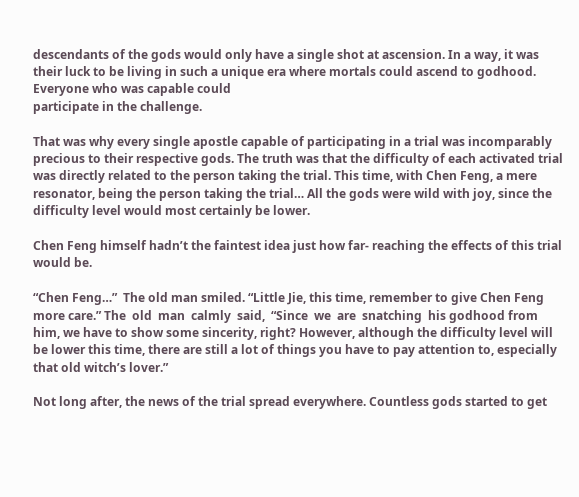descendants of the gods would only have a single shot at ascension. In a way, it was their luck to be living in such a unique era where mortals could ascend to godhood. Everyone who was capable could
participate in the challenge.

That was why every single apostle capable of participating in a trial was incomparably precious to their respective gods. The truth was that the difficulty of each activated trial was directly related to the person taking the trial. This time, with Chen Feng, a mere resonator, being the person taking the trial… All the gods were wild with joy, since the difficulty level would most certainly be lower.

Chen Feng himself hadn’t the faintest idea just how far- reaching the effects of this trial would be.

“Chen Feng…”  The old man smiled. “Little Jie, this time, remember to give Chen Feng more care.” The  old  man  calmly  said,  “Since  we  are  snatching  his godhood from him, we have to show some sincerity, right? However, although the difficulty level will be lower this time, there are still a lot of things you have to pay attention to, especially that old witch’s lover.”

Not long after, the news of the trial spread everywhere. Countless gods started to get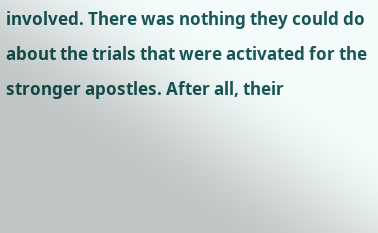involved. There was nothing they could do about the trials that were activated for the stronger apostles. After all, their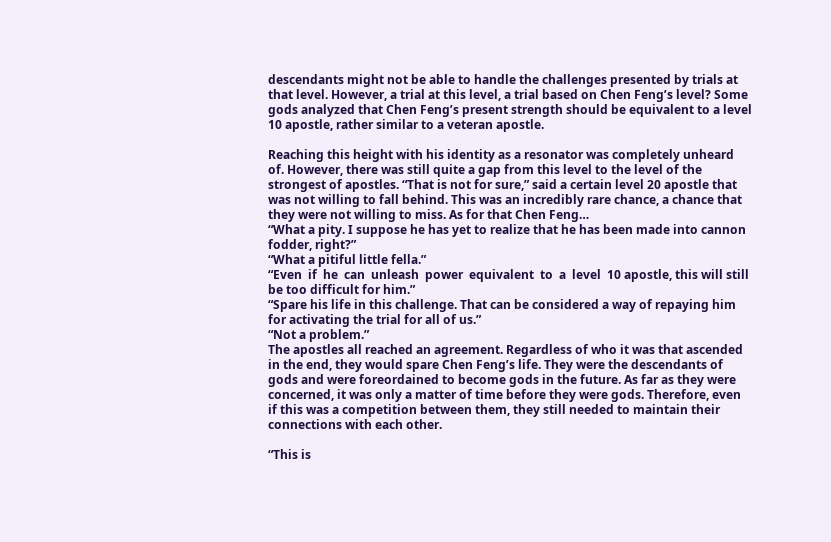descendants might not be able to handle the challenges presented by trials at that level. However, a trial at this level, a trial based on Chen Feng’s level? Some gods analyzed that Chen Feng’s present strength should be equivalent to a level 10 apostle, rather similar to a veteran apostle.

Reaching this height with his identity as a resonator was completely unheard of. However, there was still quite a gap from this level to the level of the strongest of apostles. “That is not for sure,” said a certain level 20 apostle that was not willing to fall behind. This was an incredibly rare chance, a chance that they were not willing to miss. As for that Chen Feng…
“What a pity. I suppose he has yet to realize that he has been made into cannon fodder, right?”
“What a pitiful little fella.”
“Even  if  he  can  unleash  power  equivalent  to  a  level  10 apostle, this will still be too difficult for him.”
“Spare his life in this challenge. That can be considered a way of repaying him for activating the trial for all of us.”
“Not a problem.”
The apostles all reached an agreement. Regardless of who it was that ascended in the end, they would spare Chen Feng’s life. They were the descendants of gods and were foreordained to become gods in the future. As far as they were concerned, it was only a matter of time before they were gods. Therefore, even if this was a competition between them, they still needed to maintain their connections with each other.

“This is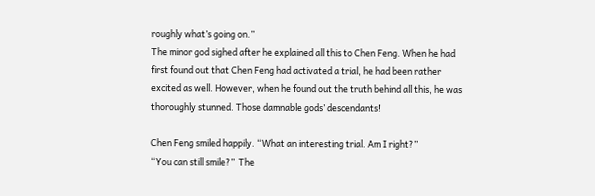roughly what’s going on.”
The minor god sighed after he explained all this to Chen Feng. When he had first found out that Chen Feng had activated a trial, he had been rather excited as well. However, when he found out the truth behind all this, he was thoroughly stunned. Those damnable gods’ descendants!

Chen Feng smiled happily. “What an interesting trial. Am I right?”
“You can still smile?”  The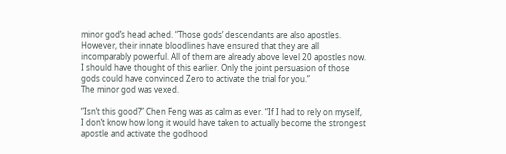minor god’s head ached. “Those gods’ descendants are also apostles. However, their innate bloodlines have ensured that they are all incomparably powerful. All of them are already above level 20 apostles now. I should have thought of this earlier. Only the joint persuasion of those gods could have convinced Zero to activate the trial for you.”
The minor god was vexed.

“Isn’t this good?” Chen Feng was as calm as ever. “If I had to rely on myself, I don’t know how long it would have taken to actually become the strongest apostle and activate the godhood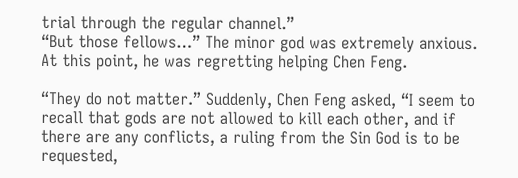trial through the regular channel.”
“But those fellows…” The minor god was extremely anxious.
At this point, he was regretting helping Chen Feng.

“They do not matter.” Suddenly, Chen Feng asked, “I seem to recall that gods are not allowed to kill each other, and if there are any conflicts, a ruling from the Sin God is to be requested,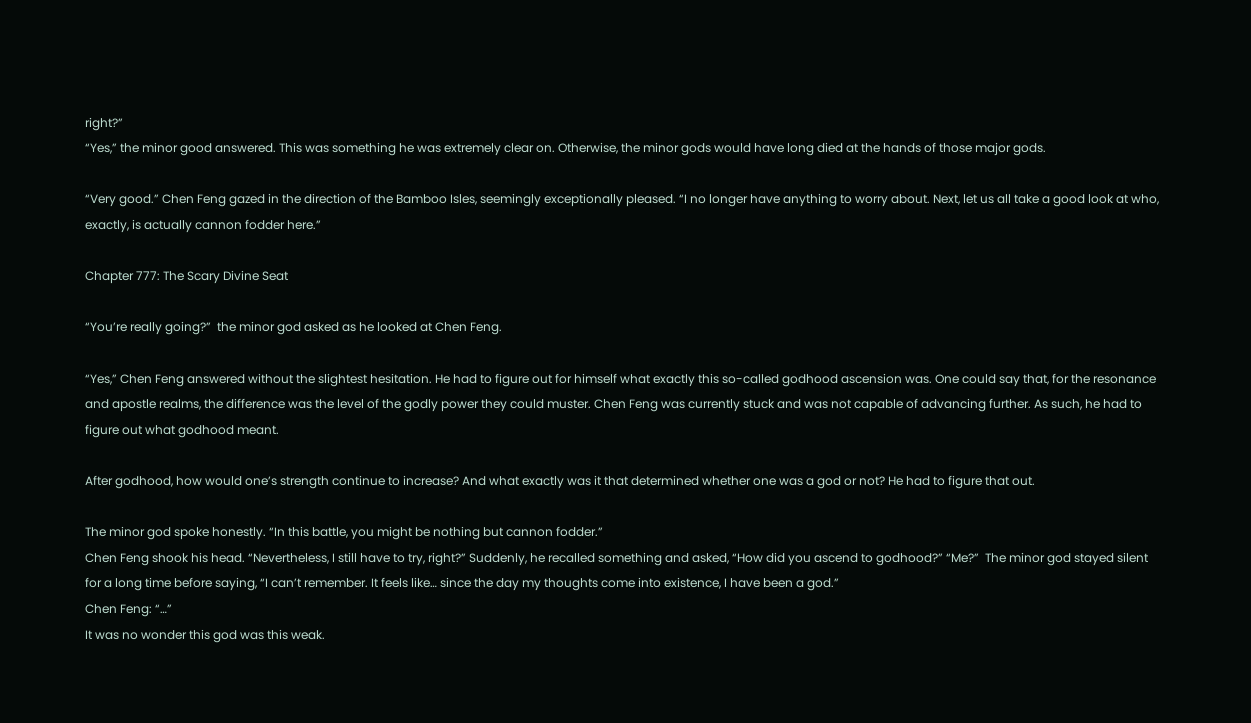right?”
“Yes,” the minor good answered. This was something he was extremely clear on. Otherwise, the minor gods would have long died at the hands of those major gods.

“Very good.” Chen Feng gazed in the direction of the Bamboo Isles, seemingly exceptionally pleased. “I no longer have anything to worry about. Next, let us all take a good look at who, exactly, is actually cannon fodder here.”

Chapter 777: The Scary Divine Seat

“You’re really going?”  the minor god asked as he looked at Chen Feng.

“Yes,” Chen Feng answered without the slightest hesitation. He had to figure out for himself what exactly this so-called godhood ascension was. One could say that, for the resonance and apostle realms, the difference was the level of the godly power they could muster. Chen Feng was currently stuck and was not capable of advancing further. As such, he had to figure out what godhood meant.

After godhood, how would one’s strength continue to increase? And what exactly was it that determined whether one was a god or not? He had to figure that out.

The minor god spoke honestly. “In this battle, you might be nothing but cannon fodder.”
Chen Feng shook his head. “Nevertheless, I still have to try, right?” Suddenly, he recalled something and asked, “How did you ascend to godhood?” “Me?”  The minor god stayed silent for a long time before saying, “I can’t remember. It feels like… since the day my thoughts come into existence, I have been a god.”
Chen Feng: “…”
It was no wonder this god was this weak.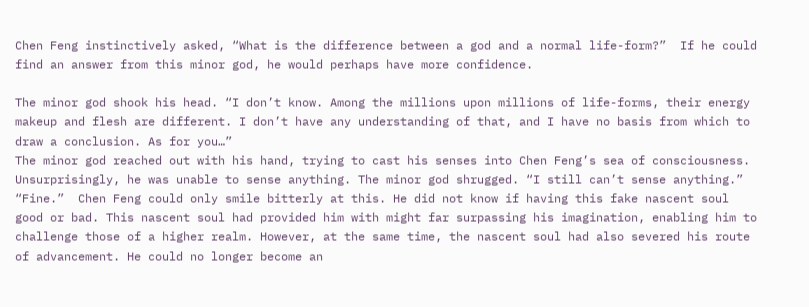Chen Feng instinctively asked, “What is the difference between a god and a normal life-form?”  If he could find an answer from this minor god, he would perhaps have more confidence.

The minor god shook his head. “I don’t know. Among the millions upon millions of life-forms, their energy makeup and flesh are different. I don’t have any understanding of that, and I have no basis from which to draw a conclusion. As for you…”
The minor god reached out with his hand, trying to cast his senses into Chen Feng’s sea of consciousness. Unsurprisingly, he was unable to sense anything. The minor god shrugged. “I still can’t sense anything.”
“Fine.”  Chen Feng could only smile bitterly at this. He did not know if having this fake nascent soul good or bad. This nascent soul had provided him with might far surpassing his imagination, enabling him to challenge those of a higher realm. However, at the same time, the nascent soul had also severed his route of advancement. He could no longer become an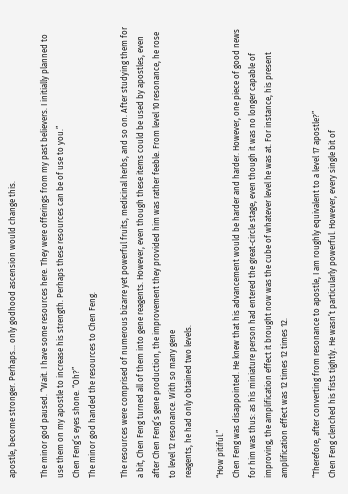apostle, become stronger. Perhaps… only godhood ascension would change this.

The minor god paused. “Wait. I have some resources here. They were offerings from my past believers. I initially planned to use them on my apostle to increase his strength. Perhaps these resources can be of use to you.”
Chen Feng’s eyes shone. “Oh?”
The minor god handed the resources to Chen Feng.

The resources were comprised of numerous bizarre yet powerful fruits, medicinal herbs, and so on. After studying them for a bit, Chen Feng turned all of them into gene reagents. However, even though these items could be used by apostles, even after Chen Feng’s gene production, the improvement they provided him was rather feeble. From level 10 resonance, he rose to level 12 resonance. With so many gene
reagents, he had only obtained two levels.

“How pitiful.”
Chen Feng was disappointed. He knew that his advancement would be harder and harder. However, one piece of good news for him was thus: as his miniature person had entered the great-circle stage, even though it was no longer capable of improving, the amplification effect it brought now was the cube of whatever level he was at. For instance, his present amplification effect was 12 times 12 times 12.

“Therefore, after converting from resonance to apostle, I am roughly equivalent to a level 17 apostle?”
Chen Feng clenched his fists tightly. He wasn’t particularly powerful. However, every single bit of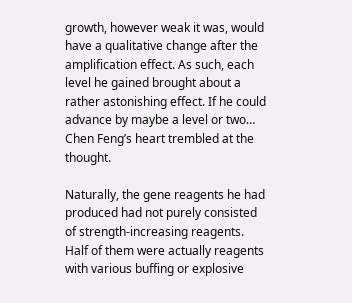growth, however weak it was, would have a qualitative change after the amplification effect. As such, each level he gained brought about a rather astonishing effect. If he could advance by maybe a level or two… Chen Feng’s heart trembled at the thought.

Naturally, the gene reagents he had produced had not purely consisted of strength-increasing reagents. Half of them were actually reagents with various buffing or explosive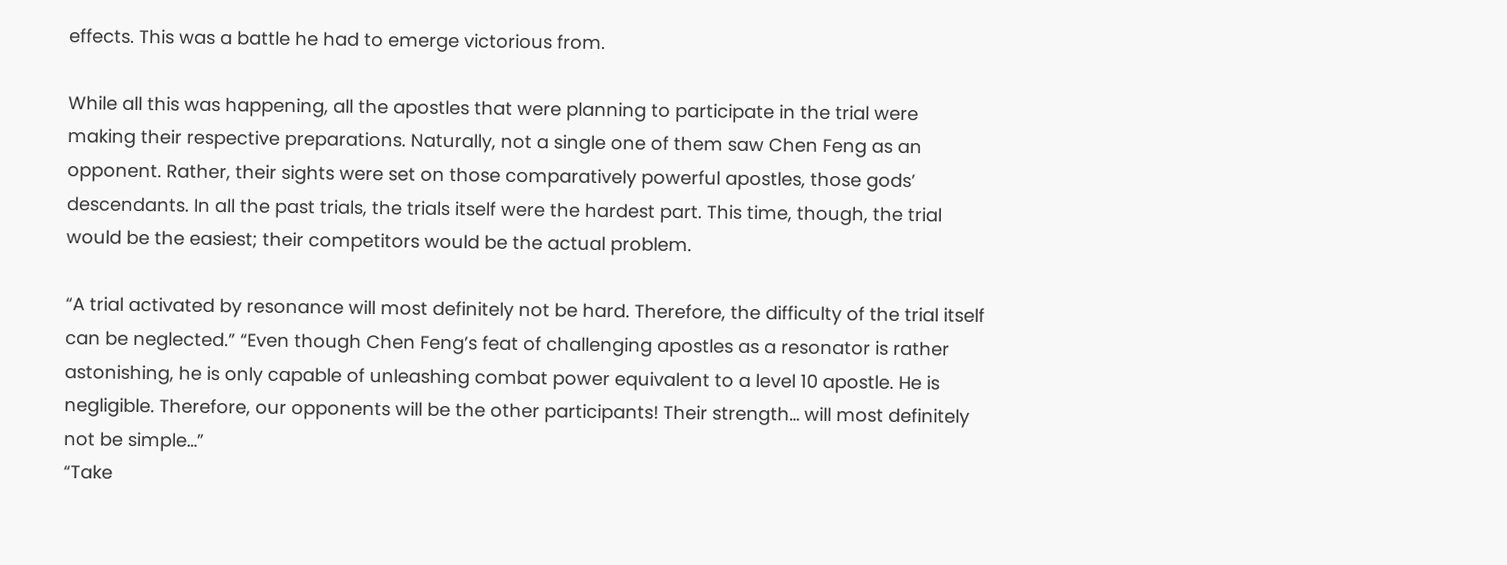effects. This was a battle he had to emerge victorious from.

While all this was happening, all the apostles that were planning to participate in the trial were making their respective preparations. Naturally, not a single one of them saw Chen Feng as an opponent. Rather, their sights were set on those comparatively powerful apostles, those gods’ descendants. In all the past trials, the trials itself were the hardest part. This time, though, the trial would be the easiest; their competitors would be the actual problem.

“A trial activated by resonance will most definitely not be hard. Therefore, the difficulty of the trial itself can be neglected.” “Even though Chen Feng’s feat of challenging apostles as a resonator is rather astonishing, he is only capable of unleashing combat power equivalent to a level 10 apostle. He is negligible. Therefore, our opponents will be the other participants! Their strength… will most definitely not be simple…”
“Take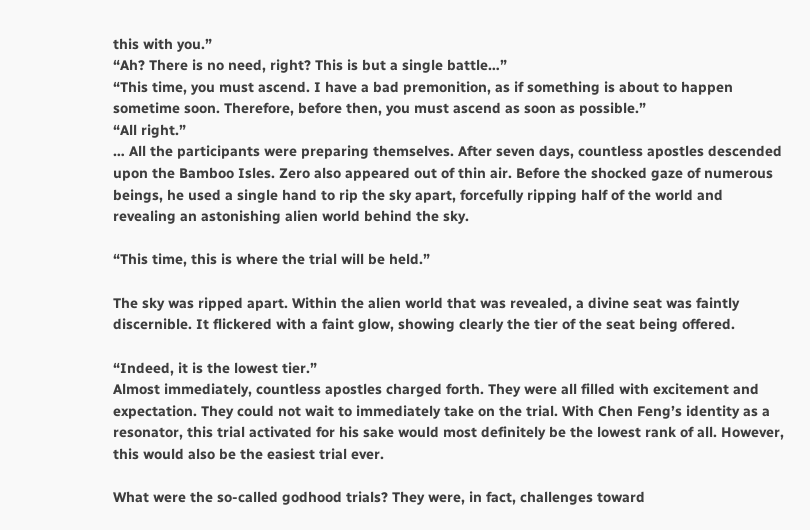this with you.”
“Ah? There is no need, right? This is but a single battle…”
“This time, you must ascend. I have a bad premonition, as if something is about to happen sometime soon. Therefore, before then, you must ascend as soon as possible.”
“All right.”
… All the participants were preparing themselves. After seven days, countless apostles descended upon the Bamboo Isles. Zero also appeared out of thin air. Before the shocked gaze of numerous beings, he used a single hand to rip the sky apart, forcefully ripping half of the world and revealing an astonishing alien world behind the sky.

“This time, this is where the trial will be held.”

The sky was ripped apart. Within the alien world that was revealed, a divine seat was faintly discernible. It flickered with a faint glow, showing clearly the tier of the seat being offered.

“Indeed, it is the lowest tier.”
Almost immediately, countless apostles charged forth. They were all filled with excitement and expectation. They could not wait to immediately take on the trial. With Chen Feng’s identity as a resonator, this trial activated for his sake would most definitely be the lowest rank of all. However, this would also be the easiest trial ever.

What were the so-called godhood trials? They were, in fact, challenges toward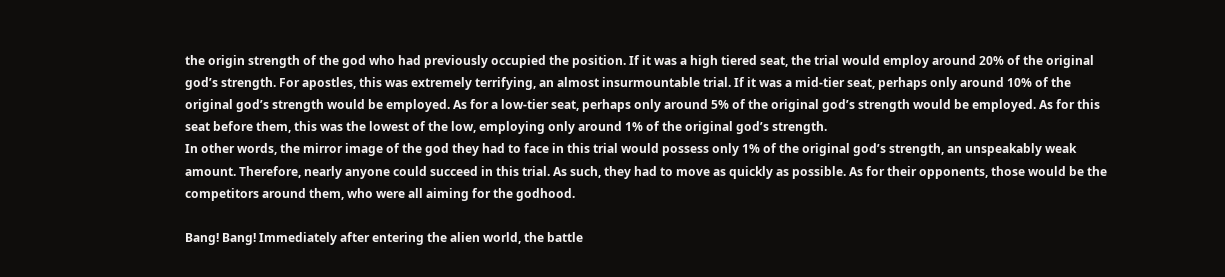the origin strength of the god who had previously occupied the position. If it was a high tiered seat, the trial would employ around 20% of the original god’s strength. For apostles, this was extremely terrifying, an almost insurmountable trial. If it was a mid-tier seat, perhaps only around 10% of the original god’s strength would be employed. As for a low-tier seat, perhaps only around 5% of the original god’s strength would be employed. As for this seat before them, this was the lowest of the low, employing only around 1% of the original god’s strength.
In other words, the mirror image of the god they had to face in this trial would possess only 1% of the original god’s strength, an unspeakably weak amount. Therefore, nearly anyone could succeed in this trial. As such, they had to move as quickly as possible. As for their opponents, those would be the competitors around them, who were all aiming for the godhood.

Bang! Bang! Immediately after entering the alien world, the battle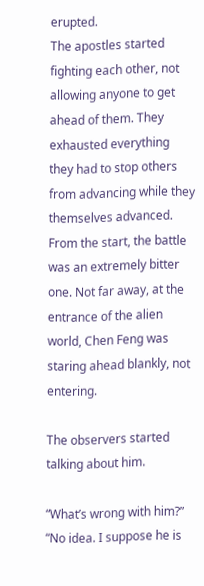erupted.
The apostles started fighting each other, not allowing anyone to get ahead of them. They exhausted everything they had to stop others from advancing while they themselves advanced. From the start, the battle was an extremely bitter one. Not far away, at the entrance of the alien world, Chen Feng was staring ahead blankly, not entering.

The observers started talking about him.

“What’s wrong with him?”
“No idea. I suppose he is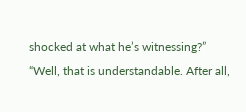shocked at what he’s witnessing?”
“Well, that is understandable. After all,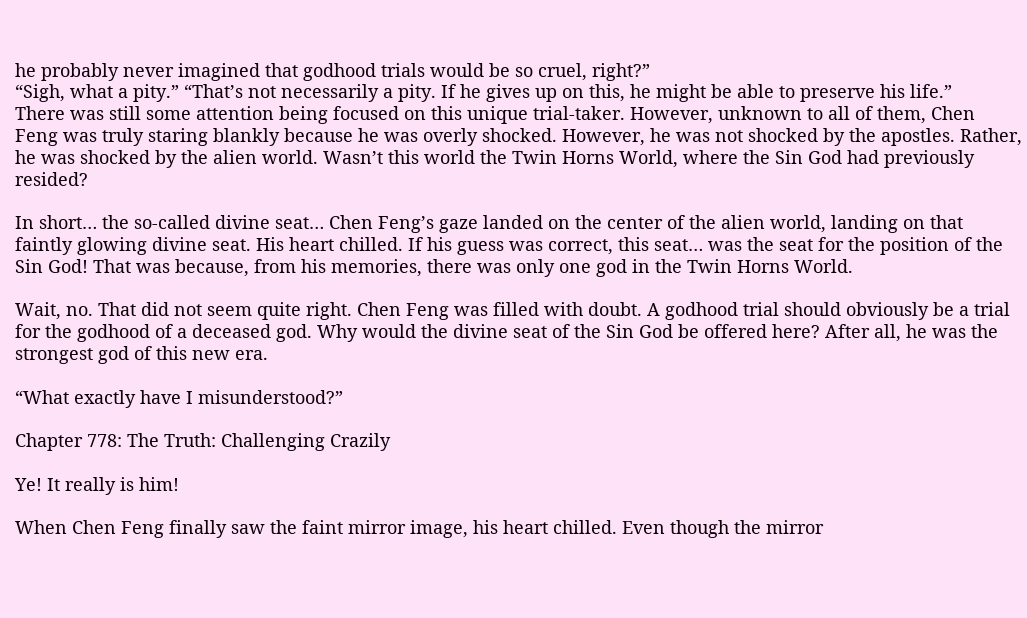he probably never imagined that godhood trials would be so cruel, right?”
“Sigh, what a pity.” “That’s not necessarily a pity. If he gives up on this, he might be able to preserve his life.”
There was still some attention being focused on this unique trial-taker. However, unknown to all of them, Chen Feng was truly staring blankly because he was overly shocked. However, he was not shocked by the apostles. Rather, he was shocked by the alien world. Wasn’t this world the Twin Horns World, where the Sin God had previously resided?

In short… the so-called divine seat… Chen Feng’s gaze landed on the center of the alien world, landing on that faintly glowing divine seat. His heart chilled. If his guess was correct, this seat… was the seat for the position of the Sin God! That was because, from his memories, there was only one god in the Twin Horns World.

Wait, no. That did not seem quite right. Chen Feng was filled with doubt. A godhood trial should obviously be a trial for the godhood of a deceased god. Why would the divine seat of the Sin God be offered here? After all, he was the strongest god of this new era.

“What exactly have I misunderstood?”

Chapter 778: The Truth: Challenging Crazily

Ye! It really is him!

When Chen Feng finally saw the faint mirror image, his heart chilled. Even though the mirror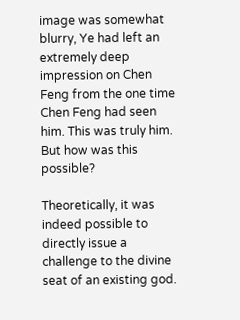image was somewhat blurry, Ye had left an extremely deep impression on Chen Feng from the one time Chen Feng had seen him. This was truly him. But how was this possible?

Theoretically, it was indeed possible to directly issue a challenge to the divine seat of an existing god.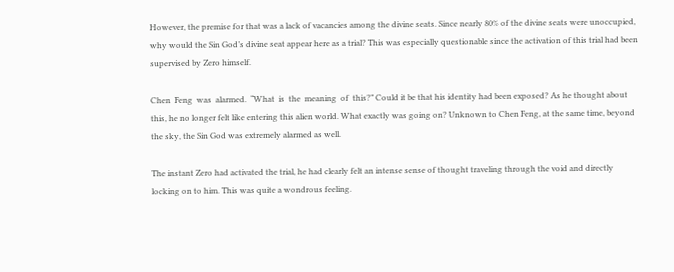However, the premise for that was a lack of vacancies among the divine seats. Since nearly 80% of the divine seats were unoccupied, why would the Sin God’s divine seat appear here as a trial? This was especially questionable since the activation of this trial had been supervised by Zero himself.

Chen  Feng  was  alarmed.  “What  is  the  meaning  of  this?” Could it be that his identity had been exposed? As he thought about this, he no longer felt like entering this alien world. What exactly was going on? Unknown to Chen Feng, at the same time, beyond the sky, the Sin God was extremely alarmed as well.

The instant Zero had activated the trial, he had clearly felt an intense sense of thought traveling through the void and directly locking on to him. This was quite a wondrous feeling.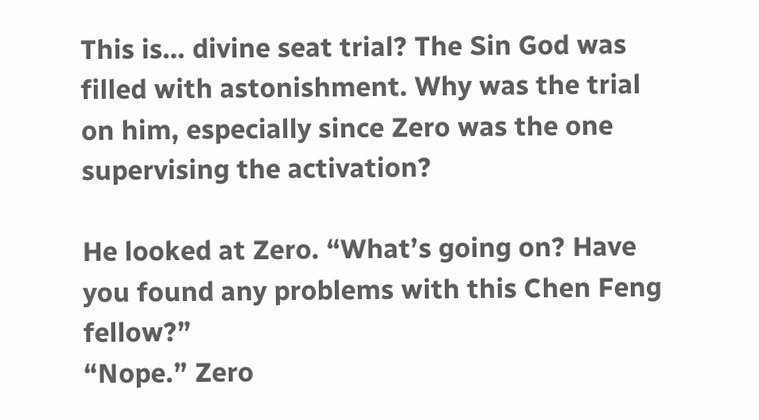This is… divine seat trial? The Sin God was filled with astonishment. Why was the trial on him, especially since Zero was the one supervising the activation?

He looked at Zero. “What’s going on? Have you found any problems with this Chen Feng fellow?”
“Nope.” Zero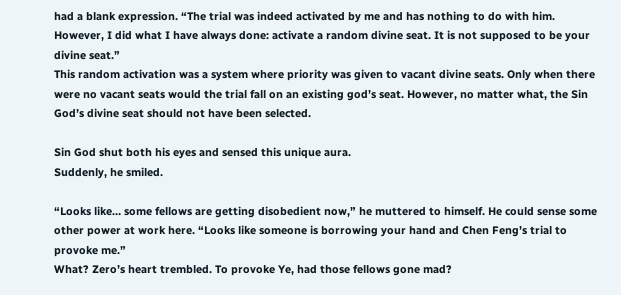had a blank expression. “The trial was indeed activated by me and has nothing to do with him. However, I did what I have always done: activate a random divine seat. It is not supposed to be your divine seat.”
This random activation was a system where priority was given to vacant divine seats. Only when there were no vacant seats would the trial fall on an existing god’s seat. However, no matter what, the Sin God’s divine seat should not have been selected.

Sin God shut both his eyes and sensed this unique aura.
Suddenly, he smiled.

“Looks like… some fellows are getting disobedient now,” he muttered to himself. He could sense some other power at work here. “Looks like someone is borrowing your hand and Chen Feng’s trial to provoke me.”
What? Zero’s heart trembled. To provoke Ye, had those fellows gone mad?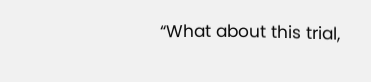“What about this trial,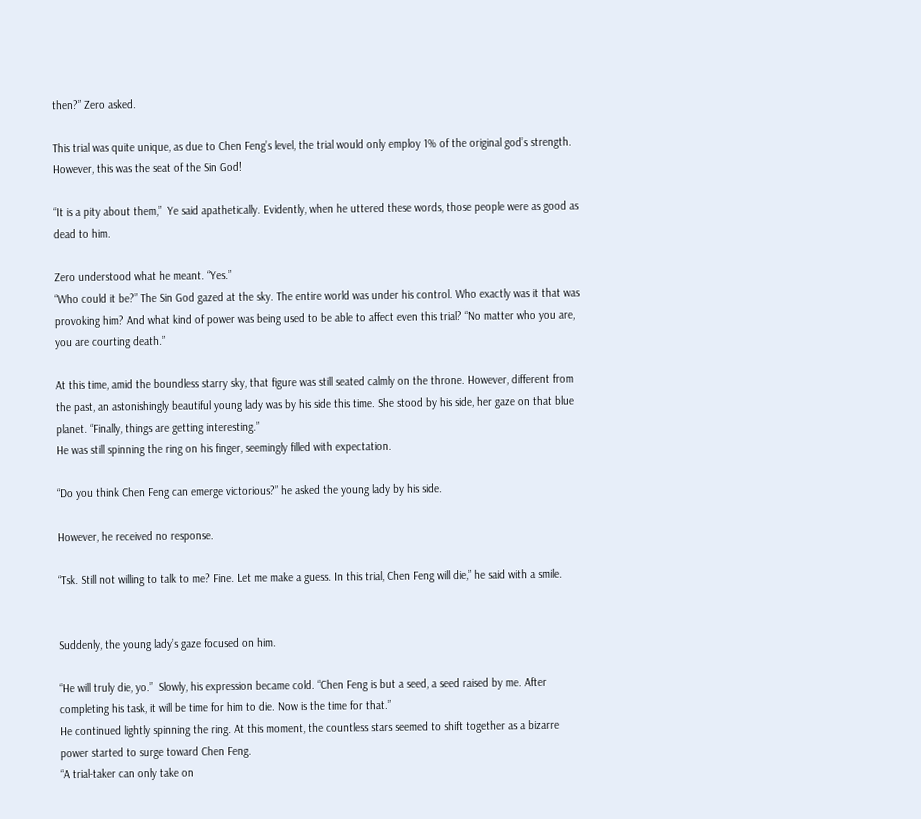then?” Zero asked.

This trial was quite unique, as due to Chen Feng’s level, the trial would only employ 1% of the original god’s strength. However, this was the seat of the Sin God!

“It is a pity about them,”  Ye said apathetically. Evidently, when he uttered these words, those people were as good as dead to him.

Zero understood what he meant. “Yes.”
“Who could it be?” The Sin God gazed at the sky. The entire world was under his control. Who exactly was it that was provoking him? And what kind of power was being used to be able to affect even this trial? “No matter who you are, you are courting death.”

At this time, amid the boundless starry sky, that figure was still seated calmly on the throne. However, different from the past, an astonishingly beautiful young lady was by his side this time. She stood by his side, her gaze on that blue planet. “Finally, things are getting interesting.”
He was still spinning the ring on his finger, seemingly filled with expectation.

“Do you think Chen Feng can emerge victorious?” he asked the young lady by his side.

However, he received no response.

“Tsk. Still not willing to talk to me? Fine. Let me make a guess. In this trial, Chen Feng will die,” he said with a smile.


Suddenly, the young lady’s gaze focused on him.

“He will truly die, yo.”  Slowly, his expression became cold. “Chen Feng is but a seed, a seed raised by me. After completing his task, it will be time for him to die. Now is the time for that.”
He continued lightly spinning the ring. At this moment, the countless stars seemed to shift together as a bizarre power started to surge toward Chen Feng.
“A trial-taker can only take on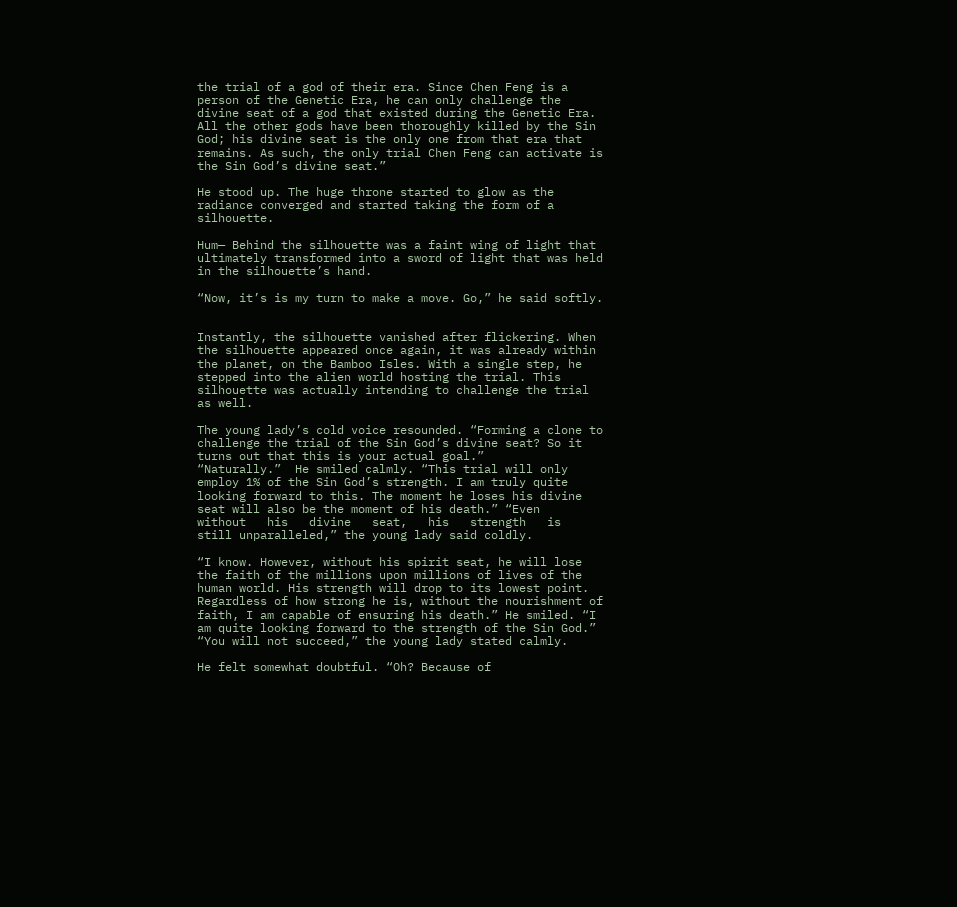the trial of a god of their era. Since Chen Feng is a person of the Genetic Era, he can only challenge the divine seat of a god that existed during the Genetic Era. All the other gods have been thoroughly killed by the Sin God; his divine seat is the only one from that era that remains. As such, the only trial Chen Feng can activate is the Sin God’s divine seat.”

He stood up. The huge throne started to glow as the radiance converged and started taking the form of a silhouette.

Hum— Behind the silhouette was a faint wing of light that ultimately transformed into a sword of light that was held in the silhouette’s hand.

“Now, it’s is my turn to make a move. Go,” he said softly.


Instantly, the silhouette vanished after flickering. When the silhouette appeared once again, it was already within the planet, on the Bamboo Isles. With a single step, he stepped into the alien world hosting the trial. This silhouette was actually intending to challenge the trial as well.

The young lady’s cold voice resounded. “Forming a clone to challenge the trial of the Sin God’s divine seat? So it turns out that this is your actual goal.”
“Naturally.”  He smiled calmly. “This trial will only employ 1% of the Sin God’s strength. I am truly quite looking forward to this. The moment he loses his divine seat will also be the moment of his death.” “Even   without   his   divine   seat,   his   strength   is   still unparalleled,” the young lady said coldly.

“I know. However, without his spirit seat, he will lose the faith of the millions upon millions of lives of the human world. His strength will drop to its lowest point. Regardless of how strong he is, without the nourishment of faith, I am capable of ensuring his death.” He smiled. “I am quite looking forward to the strength of the Sin God.”
“You will not succeed,” the young lady stated calmly.

He felt somewhat doubtful. “Oh? Because of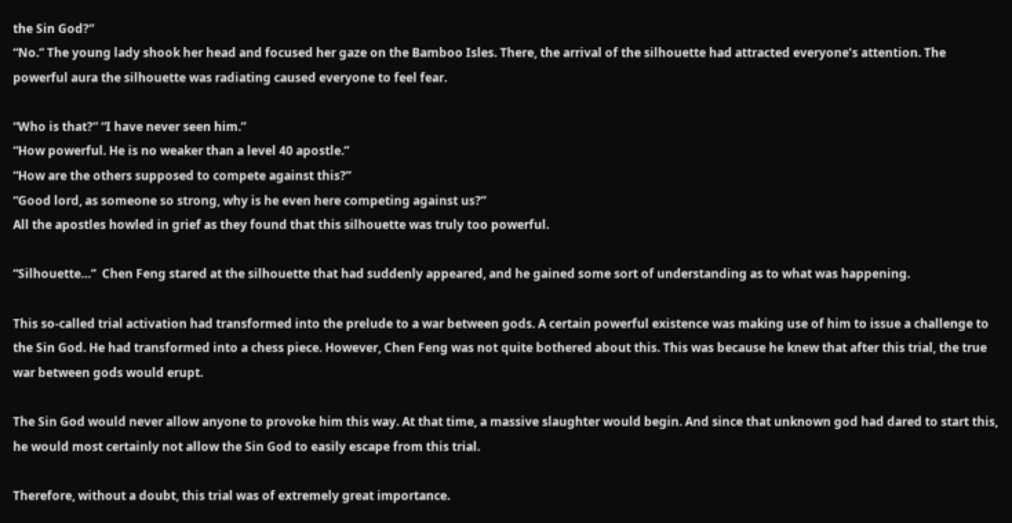the Sin God?”
“No.” The young lady shook her head and focused her gaze on the Bamboo Isles. There, the arrival of the silhouette had attracted everyone’s attention. The powerful aura the silhouette was radiating caused everyone to feel fear.

“Who is that?” “I have never seen him.”
“How powerful. He is no weaker than a level 40 apostle.”
“How are the others supposed to compete against this?”
“Good lord, as someone so strong, why is he even here competing against us?”
All the apostles howled in grief as they found that this silhouette was truly too powerful.

“Silhouette…”  Chen Feng stared at the silhouette that had suddenly appeared, and he gained some sort of understanding as to what was happening.

This so-called trial activation had transformed into the prelude to a war between gods. A certain powerful existence was making use of him to issue a challenge to the Sin God. He had transformed into a chess piece. However, Chen Feng was not quite bothered about this. This was because he knew that after this trial, the true war between gods would erupt.

The Sin God would never allow anyone to provoke him this way. At that time, a massive slaughter would begin. And since that unknown god had dared to start this, he would most certainly not allow the Sin God to easily escape from this trial.

Therefore, without a doubt, this trial was of extremely great importance.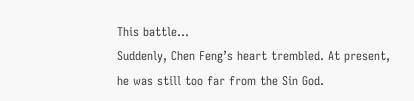This battle…
Suddenly, Chen Feng’s heart trembled. At present, he was still too far from the Sin God.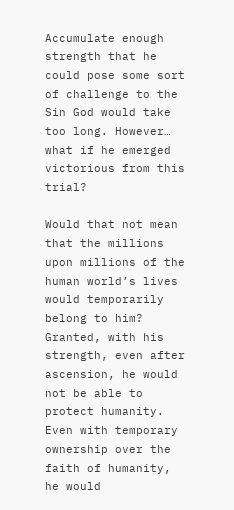Accumulate enough strength that he could pose some sort of challenge to the Sin God would take too long. However… what if he emerged victorious from this trial?

Would that not mean that the millions upon millions of the human world’s lives would temporarily belong to him? Granted, with his strength, even after ascension, he would not be able to protect humanity. Even with temporary ownership over the faith of humanity, he would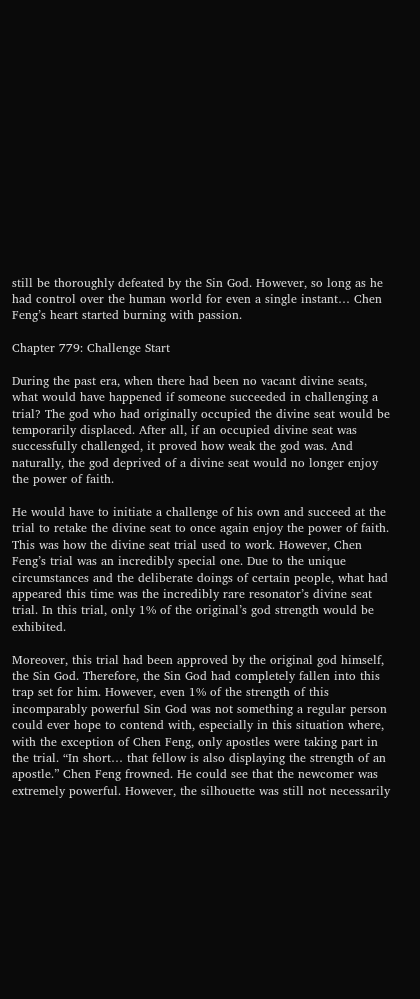still be thoroughly defeated by the Sin God. However, so long as he had control over the human world for even a single instant… Chen Feng’s heart started burning with passion.

Chapter 779: Challenge Start

During the past era, when there had been no vacant divine seats, what would have happened if someone succeeded in challenging a trial? The god who had originally occupied the divine seat would be temporarily displaced. After all, if an occupied divine seat was successfully challenged, it proved how weak the god was. And naturally, the god deprived of a divine seat would no longer enjoy the power of faith.

He would have to initiate a challenge of his own and succeed at the trial to retake the divine seat to once again enjoy the power of faith. This was how the divine seat trial used to work. However, Chen Feng’s trial was an incredibly special one. Due to the unique circumstances and the deliberate doings of certain people, what had appeared this time was the incredibly rare resonator’s divine seat trial. In this trial, only 1% of the original’s god strength would be exhibited.

Moreover, this trial had been approved by the original god himself, the Sin God. Therefore, the Sin God had completely fallen into this trap set for him. However, even 1% of the strength of this incomparably powerful Sin God was not something a regular person could ever hope to contend with, especially in this situation where, with the exception of Chen Feng, only apostles were taking part in the trial. “In short… that fellow is also displaying the strength of an apostle.” Chen Feng frowned. He could see that the newcomer was extremely powerful. However, the silhouette was still not necessarily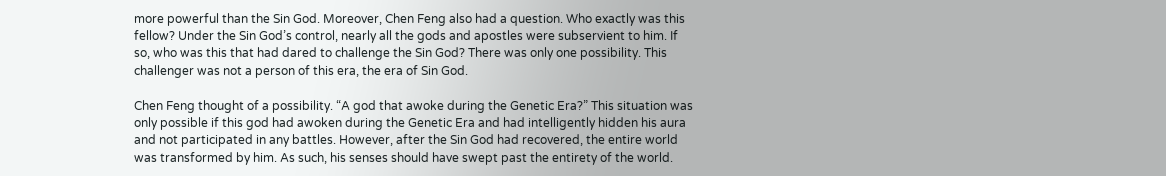more powerful than the Sin God. Moreover, Chen Feng also had a question. Who exactly was this fellow? Under the Sin God’s control, nearly all the gods and apostles were subservient to him. If so, who was this that had dared to challenge the Sin God? There was only one possibility. This challenger was not a person of this era, the era of Sin God.

Chen Feng thought of a possibility. “A god that awoke during the Genetic Era?” This situation was only possible if this god had awoken during the Genetic Era and had intelligently hidden his aura and not participated in any battles. However, after the Sin God had recovered, the entire world was transformed by him. As such, his senses should have swept past the entirety of the world.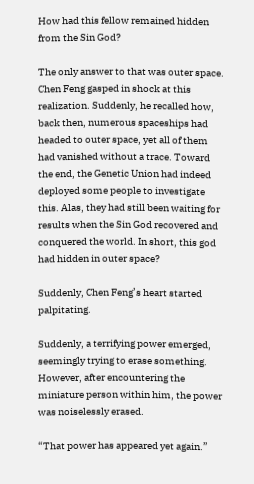How had this fellow remained hidden from the Sin God?

The only answer to that was outer space. Chen Feng gasped in shock at this realization. Suddenly, he recalled how, back then, numerous spaceships had headed to outer space, yet all of them had vanished without a trace. Toward the end, the Genetic Union had indeed deployed some people to investigate this. Alas, they had still been waiting for results when the Sin God recovered and conquered the world. In short, this god had hidden in outer space?

Suddenly, Chen Feng’s heart started palpitating.

Suddenly, a terrifying power emerged, seemingly trying to erase something. However, after encountering the miniature person within him, the power was noiselessly erased.

“That power has appeared yet again.”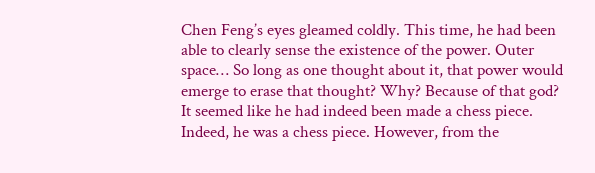Chen Feng’s eyes gleamed coldly. This time, he had been able to clearly sense the existence of the power. Outer space… So long as one thought about it, that power would emerge to erase that thought? Why? Because of that god? It seemed like he had indeed been made a chess piece. Indeed, he was a chess piece. However, from the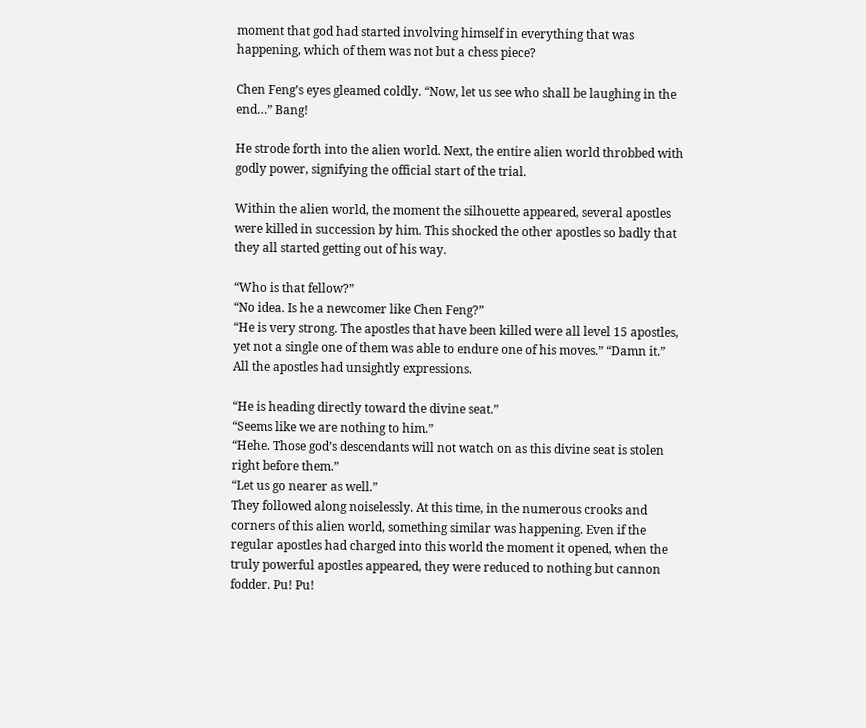moment that god had started involving himself in everything that was happening, which of them was not but a chess piece?

Chen Feng’s eyes gleamed coldly. “Now, let us see who shall be laughing in the end…” Bang!

He strode forth into the alien world. Next, the entire alien world throbbed with godly power, signifying the official start of the trial.

Within the alien world, the moment the silhouette appeared, several apostles were killed in succession by him. This shocked the other apostles so badly that they all started getting out of his way.

“Who is that fellow?”
“No idea. Is he a newcomer like Chen Feng?”
“He is very strong. The apostles that have been killed were all level 15 apostles, yet not a single one of them was able to endure one of his moves.” “Damn it.”
All the apostles had unsightly expressions.

“He is heading directly toward the divine seat.”
“Seems like we are nothing to him.”
“Hehe. Those god’s descendants will not watch on as this divine seat is stolen right before them.”
“Let us go nearer as well.”
They followed along noiselessly. At this time, in the numerous crooks and corners of this alien world, something similar was happening. Even if the regular apostles had charged into this world the moment it opened, when the truly powerful apostles appeared, they were reduced to nothing but cannon fodder. Pu! Pu!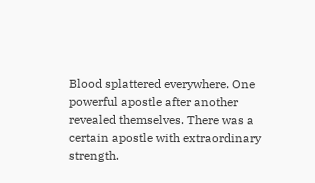Blood splattered everywhere. One powerful apostle after another revealed themselves. There was a certain apostle with extraordinary strength.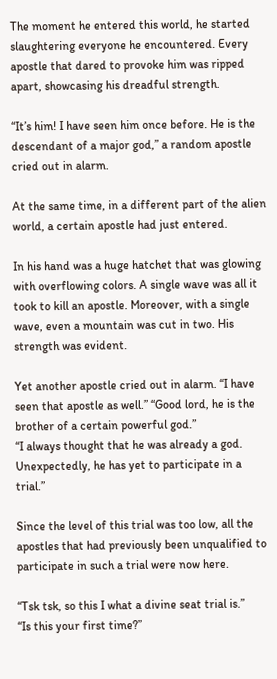The moment he entered this world, he started slaughtering everyone he encountered. Every apostle that dared to provoke him was ripped apart, showcasing his dreadful strength.

“It’s him! I have seen him once before. He is the descendant of a major god,” a random apostle cried out in alarm.

At the same time, in a different part of the alien world, a certain apostle had just entered.

In his hand was a huge hatchet that was glowing with overflowing colors. A single wave was all it took to kill an apostle. Moreover, with a single wave, even a mountain was cut in two. His strength was evident.

Yet another apostle cried out in alarm. “I have seen that apostle as well.” “Good lord, he is the brother of a certain powerful god.”
“I always thought that he was already a god. Unexpectedly, he has yet to participate in a trial.”

Since the level of this trial was too low, all the apostles that had previously been unqualified to participate in such a trial were now here.

“Tsk tsk, so this I what a divine seat trial is.”
“Is this your first time?”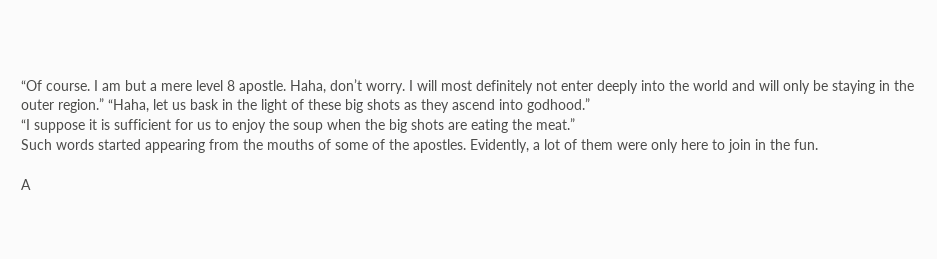“Of course. I am but a mere level 8 apostle. Haha, don’t worry. I will most definitely not enter deeply into the world and will only be staying in the outer region.” “Haha, let us bask in the light of these big shots as they ascend into godhood.”
“I suppose it is sufficient for us to enjoy the soup when the big shots are eating the meat.”
Such words started appearing from the mouths of some of the apostles. Evidently, a lot of them were only here to join in the fun.

A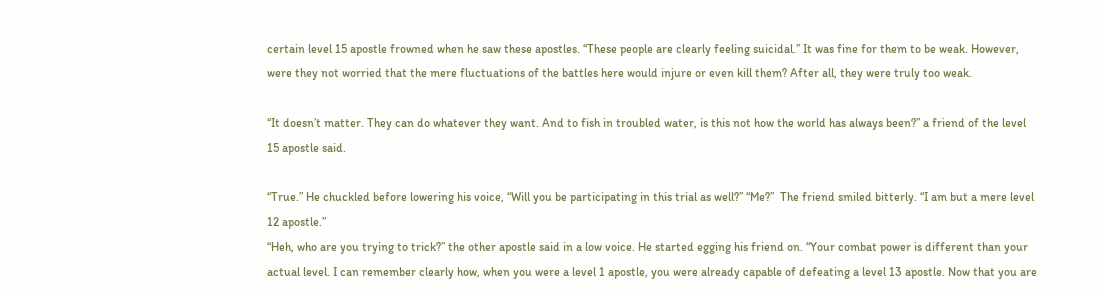certain level 15 apostle frowned when he saw these apostles. “These people are clearly feeling suicidal.” It was fine for them to be weak. However, were they not worried that the mere fluctuations of the battles here would injure or even kill them? After all, they were truly too weak.

“It doesn’t matter. They can do whatever they want. And to fish in troubled water, is this not how the world has always been?” a friend of the level 15 apostle said.

“True.” He chuckled before lowering his voice, “Will you be participating in this trial as well?” “Me?”  The friend smiled bitterly. “I am but a mere level 12 apostle.”
“Heh, who are you trying to trick?” the other apostle said in a low voice. He started egging his friend on. “Your combat power is different than your actual level. I can remember clearly how, when you were a level 1 apostle, you were already capable of defeating a level 13 apostle. Now that you are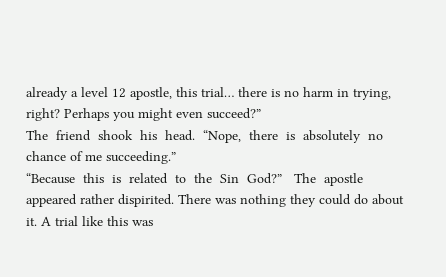already a level 12 apostle, this trial… there is no harm in trying, right? Perhaps you might even succeed?”
The  friend  shook  his  head.  “Nope,  there  is  absolutely  no chance of me succeeding.”
“Because  this  is  related  to  the  Sin  God?”   The  apostle appeared rather dispirited. There was nothing they could do about it. A trial like this was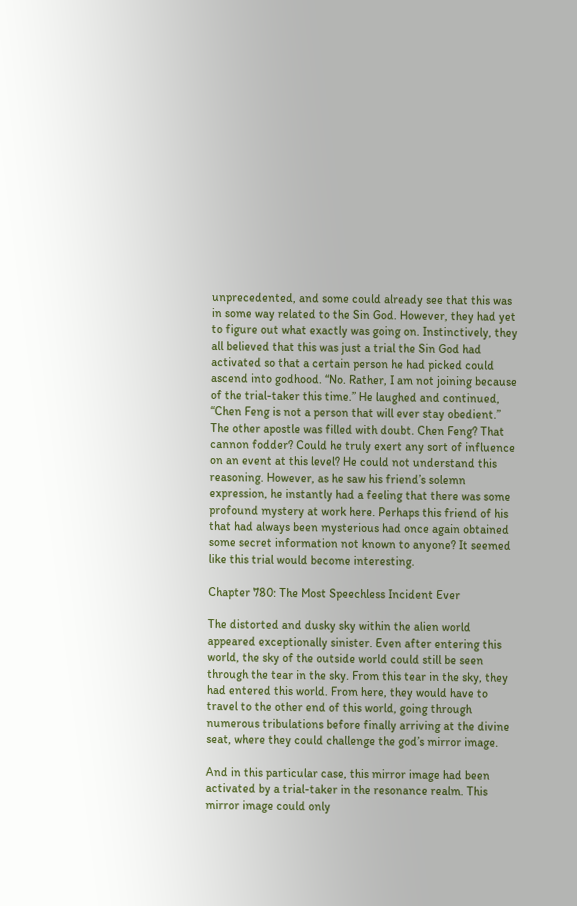unprecedented, and some could already see that this was in some way related to the Sin God. However, they had yet to figure out what exactly was going on. Instinctively, they all believed that this was just a trial the Sin God had activated so that a certain person he had picked could ascend into godhood. “No. Rather, I am not joining because of the trial-taker this time.” He laughed and continued, “Chen Feng is not a person that will ever stay obedient.”
The other apostle was filled with doubt. Chen Feng? That cannon fodder? Could he truly exert any sort of influence on an event at this level? He could not understand this reasoning. However, as he saw his friend’s solemn expression, he instantly had a feeling that there was some profound mystery at work here. Perhaps this friend of his that had always been mysterious had once again obtained some secret information not known to anyone? It seemed like this trial would become interesting.

Chapter 780: The Most Speechless Incident Ever

The distorted and dusky sky within the alien world appeared exceptionally sinister. Even after entering this world, the sky of the outside world could still be seen through the tear in the sky. From this tear in the sky, they had entered this world. From here, they would have to travel to the other end of this world, going through numerous tribulations before finally arriving at the divine seat, where they could challenge the god’s mirror image.

And in this particular case, this mirror image had been activated by a trial-taker in the resonance realm. This mirror image could only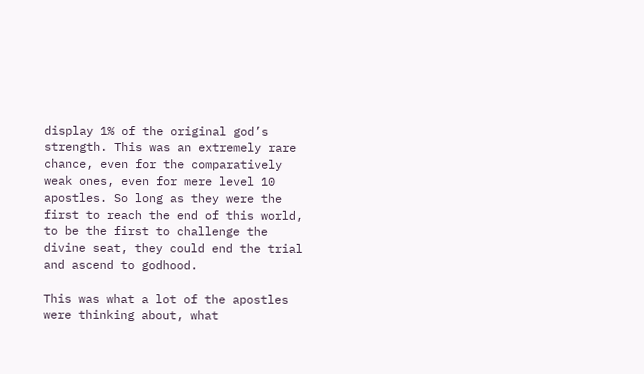display 1% of the original god’s strength. This was an extremely rare chance, even for the comparatively weak ones, even for mere level 10 apostles. So long as they were the first to reach the end of this world, to be the first to challenge the divine seat, they could end the trial and ascend to godhood.

This was what a lot of the apostles were thinking about, what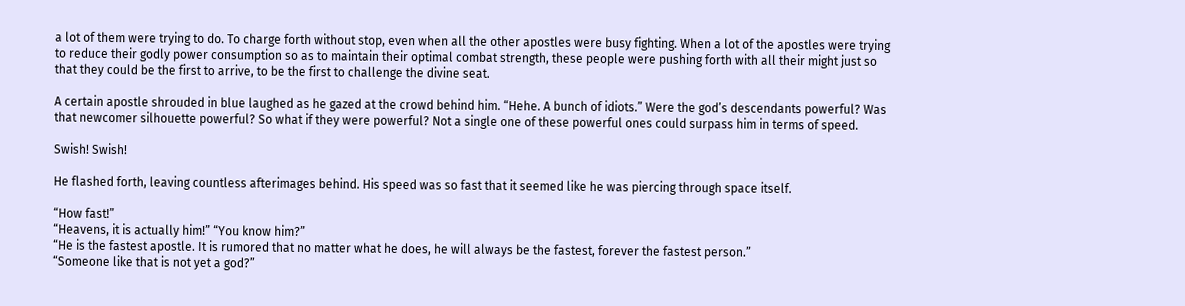a lot of them were trying to do. To charge forth without stop, even when all the other apostles were busy fighting. When a lot of the apostles were trying to reduce their godly power consumption so as to maintain their optimal combat strength, these people were pushing forth with all their might just so that they could be the first to arrive, to be the first to challenge the divine seat.

A certain apostle shrouded in blue laughed as he gazed at the crowd behind him. “Hehe. A bunch of idiots.” Were the god’s descendants powerful? Was that newcomer silhouette powerful? So what if they were powerful? Not a single one of these powerful ones could surpass him in terms of speed.

Swish! Swish!

He flashed forth, leaving countless afterimages behind. His speed was so fast that it seemed like he was piercing through space itself.

“How fast!”
“Heavens, it is actually him!” “You know him?”
“He is the fastest apostle. It is rumored that no matter what he does, he will always be the fastest, forever the fastest person.”
“Someone like that is not yet a god?”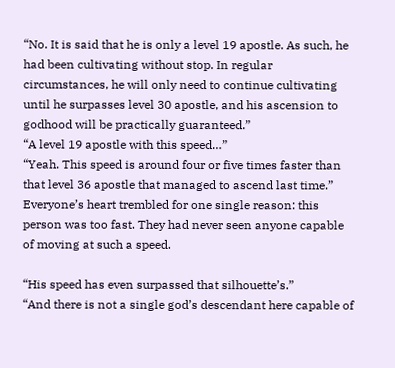“No. It is said that he is only a level 19 apostle. As such, he had been cultivating without stop. In regular circumstances, he will only need to continue cultivating until he surpasses level 30 apostle, and his ascension to godhood will be practically guaranteed.”
“A level 19 apostle with this speed…”
“Yeah. This speed is around four or five times faster than that level 36 apostle that managed to ascend last time.” Everyone’s heart trembled for one single reason: this person was too fast. They had never seen anyone capable of moving at such a speed.

“His speed has even surpassed that silhouette’s.”
“And there is not a single god’s descendant here capable of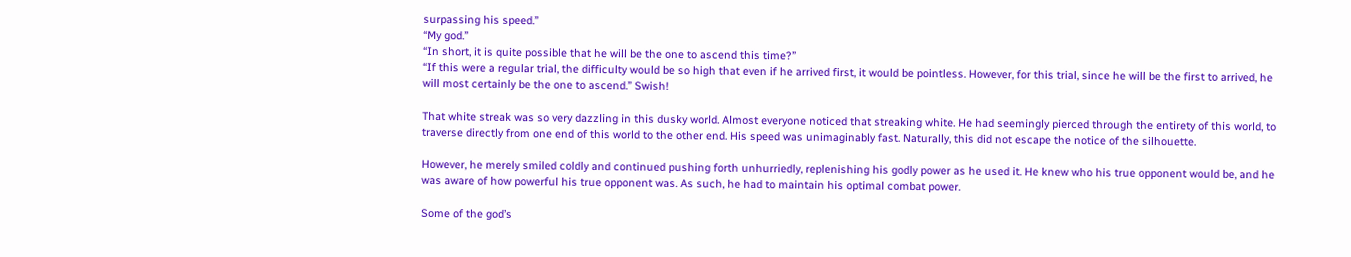surpassing his speed.”
“My god.”
“In short, it is quite possible that he will be the one to ascend this time?”
“If this were a regular trial, the difficulty would be so high that even if he arrived first, it would be pointless. However, for this trial, since he will be the first to arrived, he will most certainly be the one to ascend.” Swish!

That white streak was so very dazzling in this dusky world. Almost everyone noticed that streaking white. He had seemingly pierced through the entirety of this world, to traverse directly from one end of this world to the other end. His speed was unimaginably fast. Naturally, this did not escape the notice of the silhouette.

However, he merely smiled coldly and continued pushing forth unhurriedly, replenishing his godly power as he used it. He knew who his true opponent would be, and he was aware of how powerful his true opponent was. As such, he had to maintain his optimal combat power.

Some of the god’s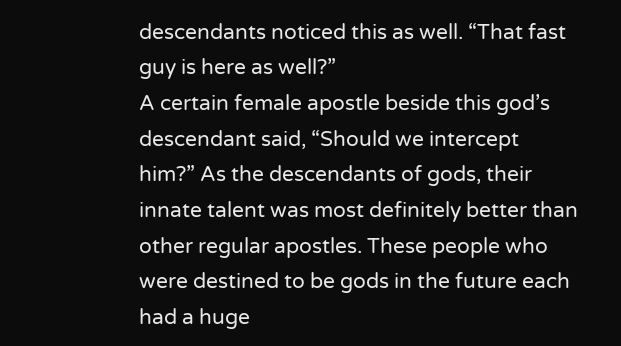descendants noticed this as well. “That fast guy is here as well?”
A certain female apostle beside this god’s descendant said, “Should we intercept him?” As the descendants of gods, their innate talent was most definitely better than other regular apostles. These people who were destined to be gods in the future each had a huge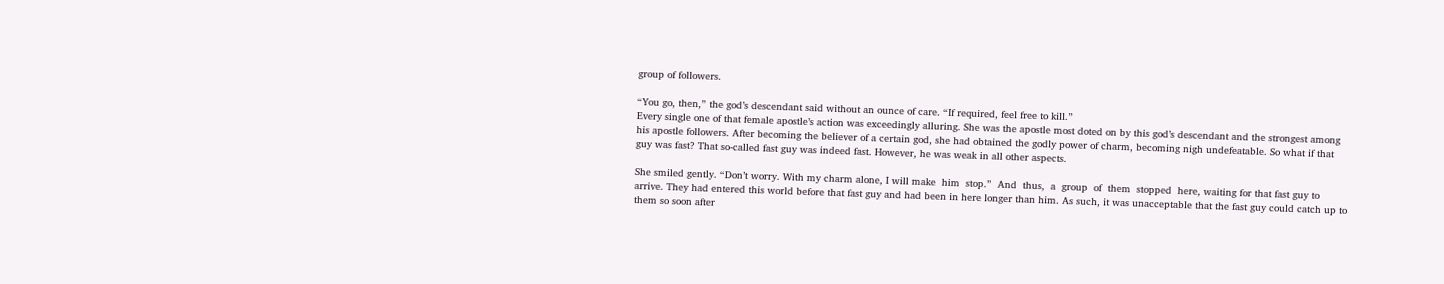group of followers.

“You go, then,” the god’s descendant said without an ounce of care. “If required, feel free to kill.”
Every single one of that female apostle’s action was exceedingly alluring. She was the apostle most doted on by this god’s descendant and the strongest among his apostle followers. After becoming the believer of a certain god, she had obtained the godly power of charm, becoming nigh undefeatable. So what if that guy was fast? That so-called fast guy was indeed fast. However, he was weak in all other aspects.

She smiled gently. “Don’t worry. With my charm alone, I will make  him  stop.”  And  thus,  a  group  of  them  stopped  here, waiting for that fast guy to arrive. They had entered this world before that fast guy and had been in here longer than him. As such, it was unacceptable that the fast guy could catch up to them so soon after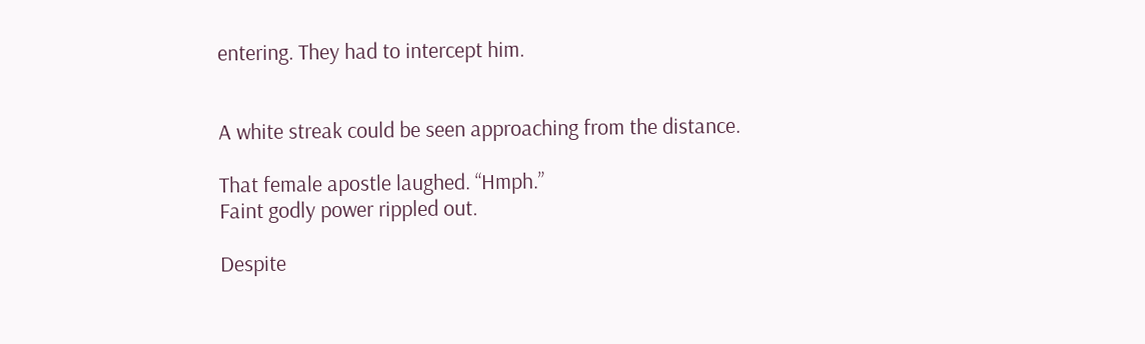entering. They had to intercept him.


A white streak could be seen approaching from the distance.

That female apostle laughed. “Hmph.”
Faint godly power rippled out.

Despite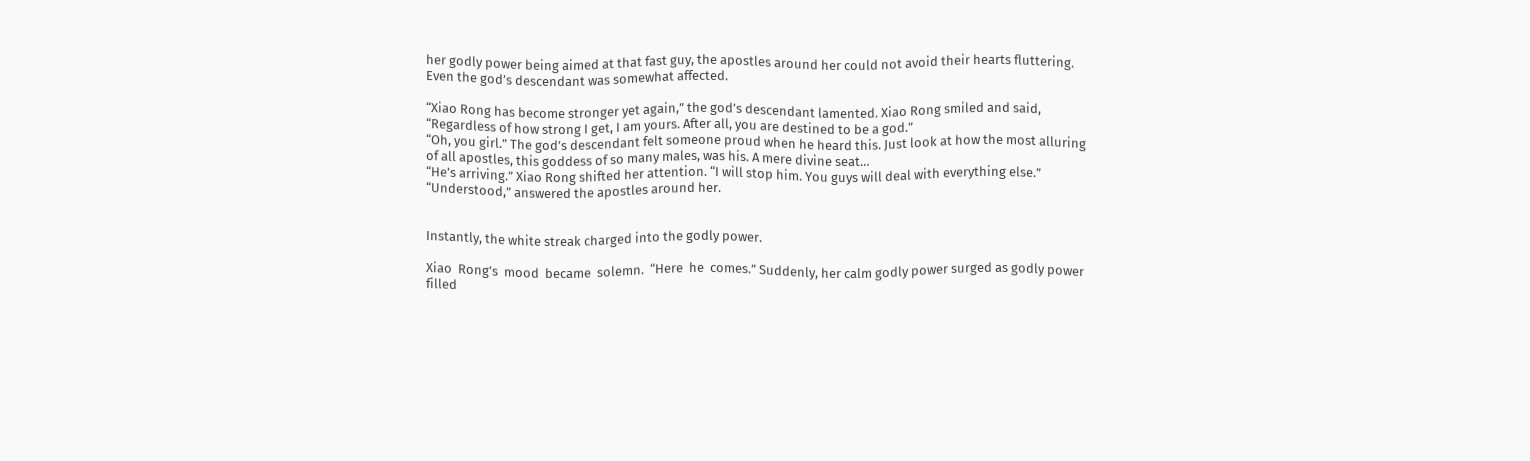her godly power being aimed at that fast guy, the apostles around her could not avoid their hearts fluttering. Even the god’s descendant was somewhat affected.

“Xiao Rong has become stronger yet again,” the god’s descendant lamented. Xiao Rong smiled and said, “Regardless of how strong I get, I am yours. After all, you are destined to be a god.”
“Oh, you girl.” The god’s descendant felt someone proud when he heard this. Just look at how the most alluring of all apostles, this goddess of so many males, was his. A mere divine seat…
“He’s arriving.” Xiao Rong shifted her attention. “I will stop him. You guys will deal with everything else.”
“Understood,” answered the apostles around her.


Instantly, the white streak charged into the godly power.

Xiao  Rong’s  mood  became  solemn.  “Here  he  comes.” Suddenly, her calm godly power surged as godly power filled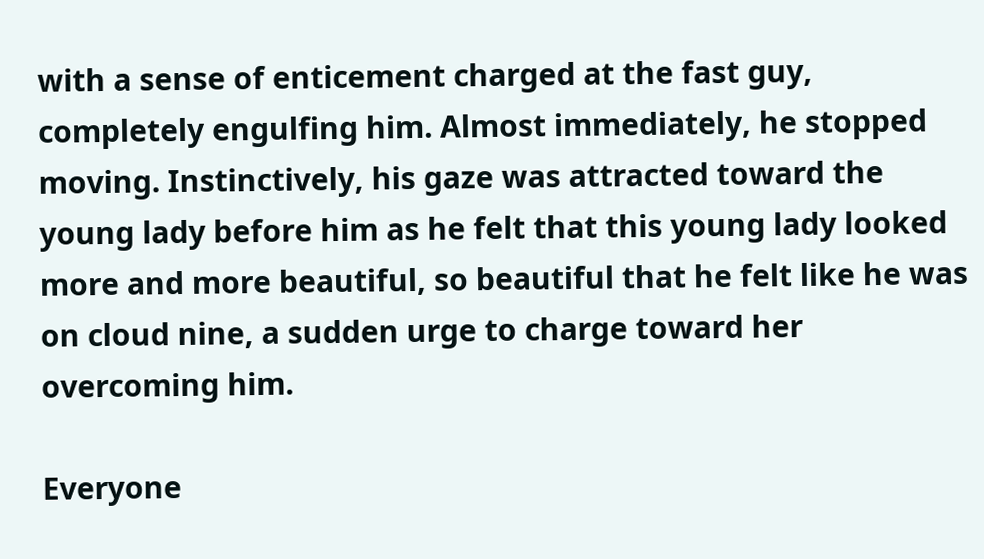with a sense of enticement charged at the fast guy, completely engulfing him. Almost immediately, he stopped moving. Instinctively, his gaze was attracted toward the young lady before him as he felt that this young lady looked more and more beautiful, so beautiful that he felt like he was on cloud nine, a sudden urge to charge toward her overcoming him.

Everyone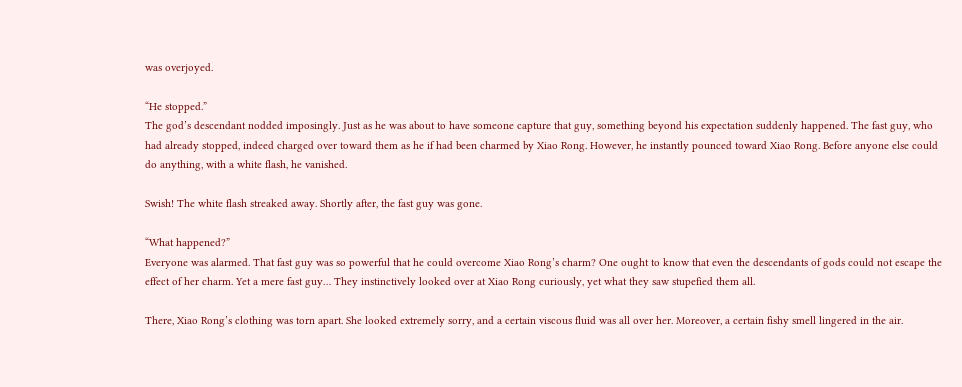was overjoyed.

“He stopped.”
The god’s descendant nodded imposingly. Just as he was about to have someone capture that guy, something beyond his expectation suddenly happened. The fast guy, who had already stopped, indeed charged over toward them as he if had been charmed by Xiao Rong. However, he instantly pounced toward Xiao Rong. Before anyone else could do anything, with a white flash, he vanished.

Swish! The white flash streaked away. Shortly after, the fast guy was gone.

“What happened?”
Everyone was alarmed. That fast guy was so powerful that he could overcome Xiao Rong’s charm? One ought to know that even the descendants of gods could not escape the effect of her charm. Yet a mere fast guy… They instinctively looked over at Xiao Rong curiously, yet what they saw stupefied them all.

There, Xiao Rong’s clothing was torn apart. She looked extremely sorry, and a certain viscous fluid was all over her. Moreover, a certain fishy smell lingered in the air.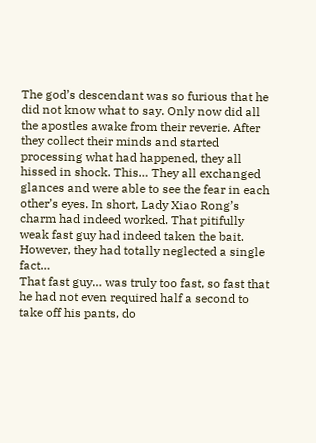The god’s descendant was so furious that he did not know what to say. Only now did all the apostles awake from their reverie. After they collect their minds and started processing what had happened, they all hissed in shock. This… They all exchanged glances and were able to see the fear in each other’s eyes. In short, Lady Xiao Rong’s charm had indeed worked. That pitifully weak fast guy had indeed taken the bait. However, they had totally neglected a single fact…
That fast guy… was truly too fast, so fast that he had not even required half a second to take off his pants, do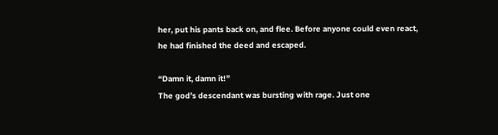her, put his pants back on, and flee. Before anyone could even react, he had finished the deed and escaped.

“Damn it, damn it!”
The god’s descendant was bursting with rage. Just one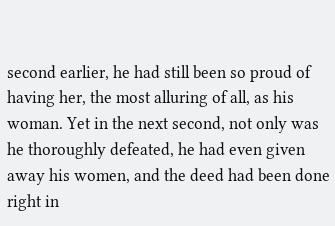second earlier, he had still been so proud of having her, the most alluring of all, as his woman. Yet in the next second, not only was he thoroughly defeated, he had even given away his women, and the deed had been done right in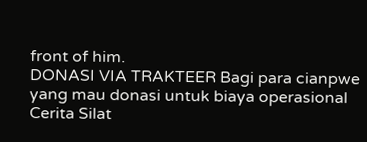front of him.
DONASI VIA TRAKTEER Bagi para cianpwe yang mau donasi untuk biaya operasional Cerita Silat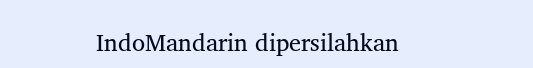IndoMandarin dipersilahkan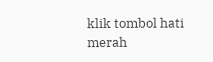klik tombol hati merah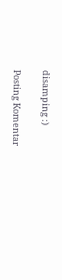disamping :)

Posting Komentar